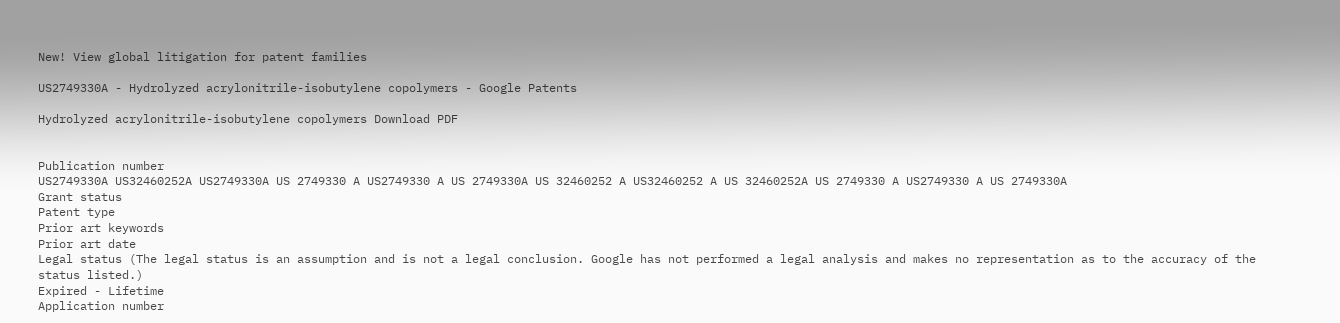New! View global litigation for patent families

US2749330A - Hydrolyzed acrylonitrile-isobutylene copolymers - Google Patents

Hydrolyzed acrylonitrile-isobutylene copolymers Download PDF


Publication number
US2749330A US32460252A US2749330A US 2749330 A US2749330 A US 2749330A US 32460252 A US32460252 A US 32460252A US 2749330 A US2749330 A US 2749330A
Grant status
Patent type
Prior art keywords
Prior art date
Legal status (The legal status is an assumption and is not a legal conclusion. Google has not performed a legal analysis and makes no representation as to the accuracy of the status listed.)
Expired - Lifetime
Application number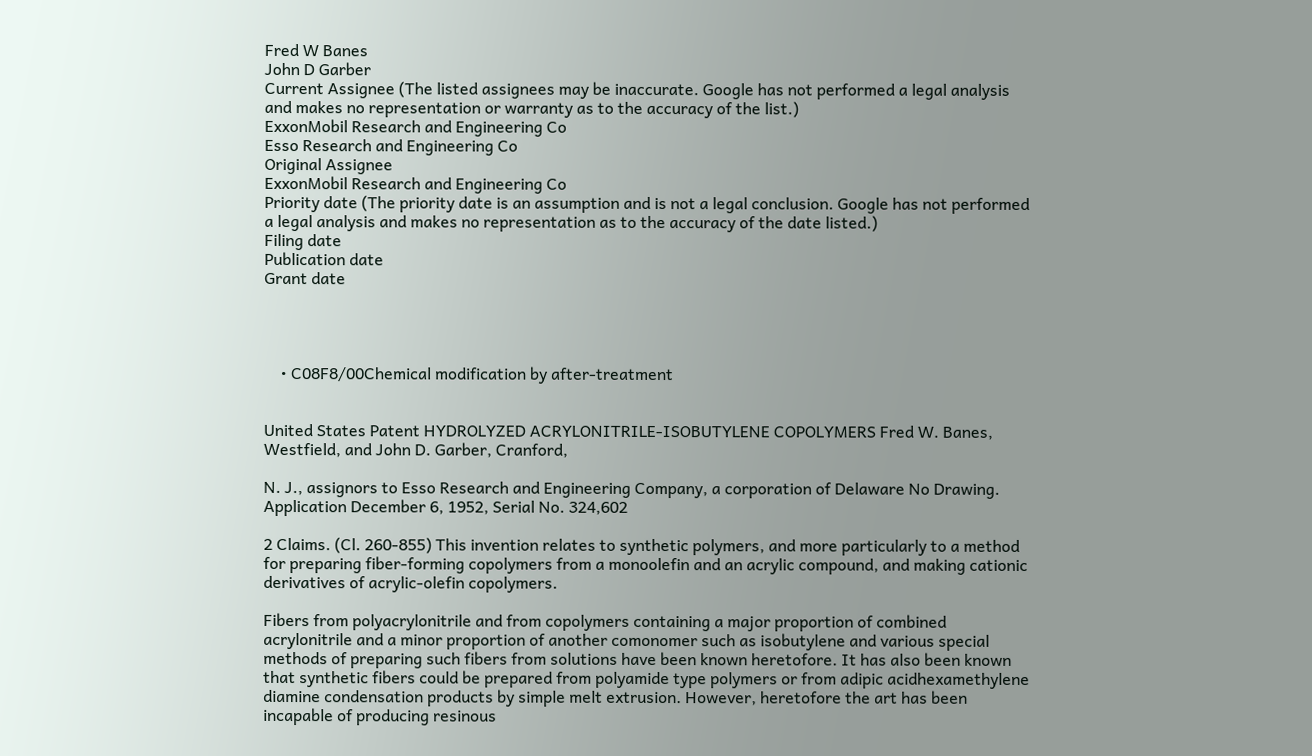Fred W Banes
John D Garber
Current Assignee (The listed assignees may be inaccurate. Google has not performed a legal analysis and makes no representation or warranty as to the accuracy of the list.)
ExxonMobil Research and Engineering Co
Esso Research and Engineering Co
Original Assignee
ExxonMobil Research and Engineering Co
Priority date (The priority date is an assumption and is not a legal conclusion. Google has not performed a legal analysis and makes no representation as to the accuracy of the date listed.)
Filing date
Publication date
Grant date




    • C08F8/00Chemical modification by after-treatment


United States Patent HYDROLYZED ACRYLONITRILE-ISOBUTYLENE COPOLYMERS Fred W. Banes, Westfield, and John D. Garber, Cranford,

N. J., assignors to Esso Research and Engineering Company, a corporation of Delaware No Drawing. Application December 6, 1952, Serial No. 324,602

2 Claims. (Cl. 260-855) This invention relates to synthetic polymers, and more particularly to a method for preparing fiber-forming copolymers from a monoolefin and an acrylic compound, and making cationic derivatives of acrylic-olefin copolymers.

Fibers from polyacrylonitrile and from copolymers containing a major proportion of combined acrylonitrile and a minor proportion of another comonomer such as isobutylene and various special methods of preparing such fibers from solutions have been known heretofore. It has also been known that synthetic fibers could be prepared from polyamide type polymers or from adipic acidhexamethylene diamine condensation products by simple melt extrusion. However, heretofore the art has been incapable of producing resinous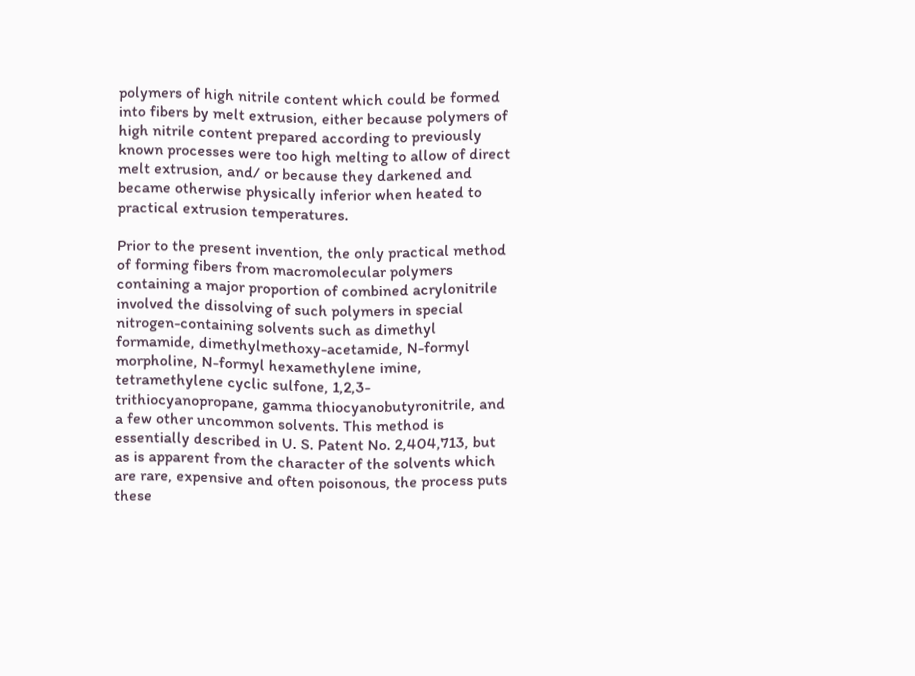polymers of high nitrile content which could be formed into fibers by melt extrusion, either because polymers of high nitrile content prepared according to previously known processes were too high melting to allow of direct melt extrusion, and/ or because they darkened and became otherwise physically inferior when heated to practical extrusion temperatures.

Prior to the present invention, the only practical method of forming fibers from macromolecular polymers containing a major proportion of combined acrylonitrile involved the dissolving of such polymers in special nitrogen-containing solvents such as dimethyl formamide, dimethylmethoxy-acetamide, N-formyl morpholine, N-formyl hexamethylene imine, tetramethylene cyclic sulfone, 1,2,3-trithiocyanopropane, gamma thiocyanobutyronitrile, and a few other uncommon solvents. This method is essentially described in U. S. Patent No. 2,404,713, but as is apparent from the character of the solvents which are rare, expensive and often poisonous, the process puts these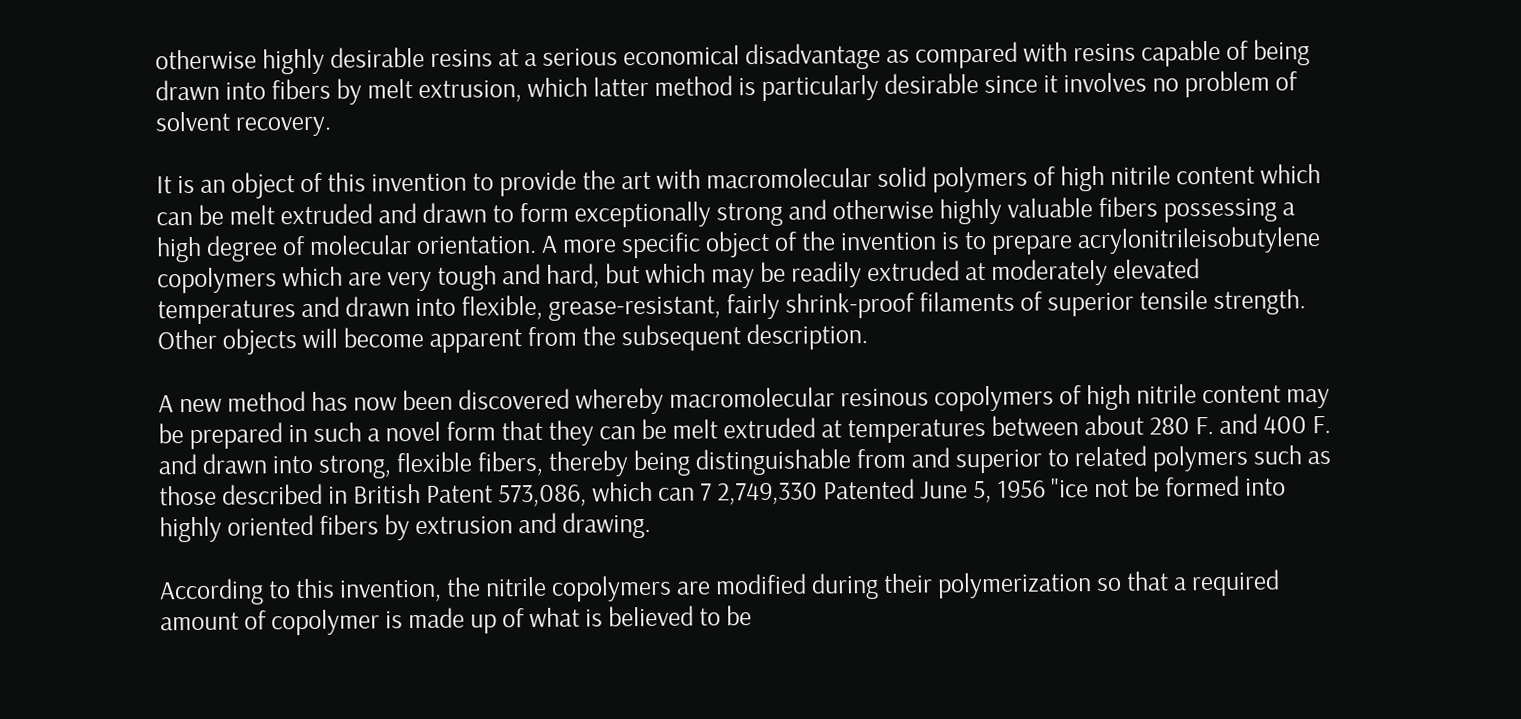otherwise highly desirable resins at a serious economical disadvantage as compared with resins capable of being drawn into fibers by melt extrusion, which latter method is particularly desirable since it involves no problem of solvent recovery.

It is an object of this invention to provide the art with macromolecular solid polymers of high nitrile content which can be melt extruded and drawn to form exceptionally strong and otherwise highly valuable fibers possessing a high degree of molecular orientation. A more specific object of the invention is to prepare acrylonitrileisobutylene copolymers which are very tough and hard, but which may be readily extruded at moderately elevated temperatures and drawn into flexible, grease-resistant, fairly shrink-proof filaments of superior tensile strength. Other objects will become apparent from the subsequent description.

A new method has now been discovered whereby macromolecular resinous copolymers of high nitrile content may be prepared in such a novel form that they can be melt extruded at temperatures between about 280 F. and 400 F. and drawn into strong, flexible fibers, thereby being distinguishable from and superior to related polymers such as those described in British Patent 573,086, which can 7 2,749,330 Patented June 5, 1956 "ice not be formed into highly oriented fibers by extrusion and drawing.

According to this invention, the nitrile copolymers are modified during their polymerization so that a required amount of copolymer is made up of what is believed to be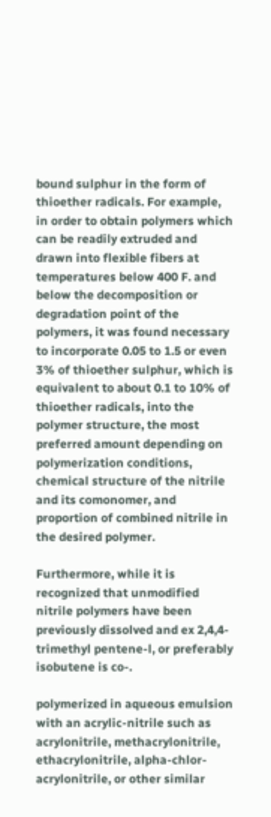bound sulphur in the form of thioether radicals. For example, in order to obtain polymers which can be readily extruded and drawn into flexible fibers at temperatures below 400 F. and below the decomposition or degradation point of the polymers, it was found necessary to incorporate 0.05 to 1.5 or even 3% of thioether sulphur, which is equivalent to about 0.1 to 10% of thioether radicals, into the polymer structure, the most preferred amount depending on polymerization conditions, chemical structure of the nitrile and its comonomer, and proportion of combined nitrile in the desired polymer.

Furthermore, while it is recognized that unmodified nitrile polymers have been previously dissolved and ex 2,4,4-trimethyl pentene-l, or preferably isobutene is co-.

polymerized in aqueous emulsion with an acrylic-nitrile such as acrylonitrile, methacrylonitrile, ethacrylonitrile, alpha-chlor-acrylonitrile, or other similar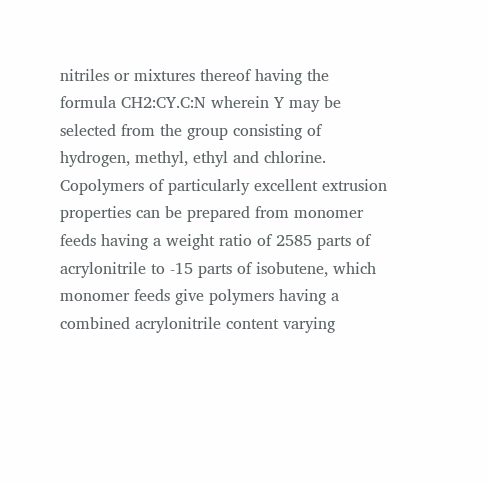nitriles or mixtures thereof having the formula CH2:CY.C:N wherein Y may be selected from the group consisting of hydrogen, methyl, ethyl and chlorine. Copolymers of particularly excellent extrusion properties can be prepared from monomer feeds having a weight ratio of 2585 parts of acrylonitrile to -15 parts of isobutene, which monomer feeds give polymers having a combined acrylonitrile content varying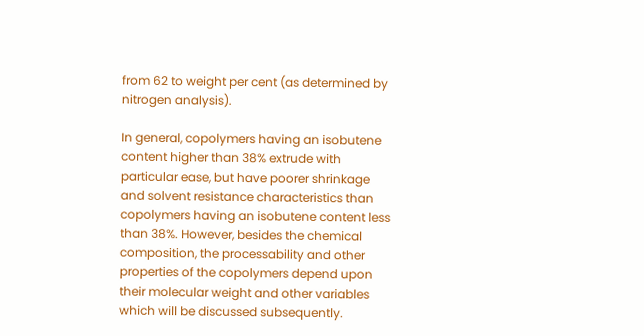from 62 to weight per cent (as determined by nitrogen analysis).

In general, copolymers having an isobutene content higher than 38% extrude with particular ease, but have poorer shrinkage and solvent resistance characteristics than copolymers having an isobutene content less than 38%. However, besides the chemical composition, the processability and other properties of the copolymers depend upon their molecular weight and other variables which will be discussed subsequently.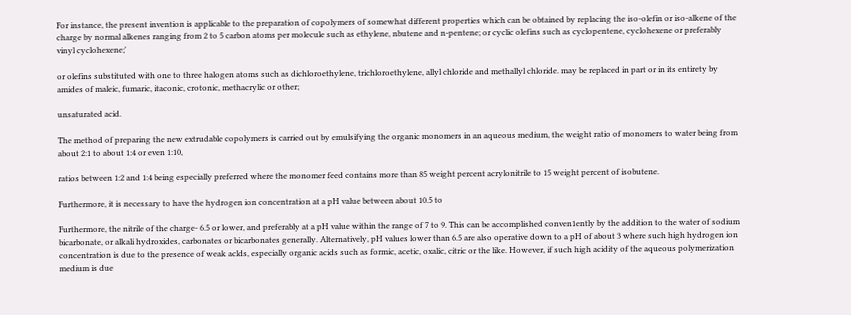For instance, the present invention is applicable to the preparation of copolymers of somewhat different properties which can be obtained by replacing the iso-olefin or iso-alkene of the charge by normal alkenes ranging from 2 to 5 carbon atoms per molecule such as ethylene, nbutene and n-pentene; or cyclic olefins such as cyclopentene, cyclohexene or preferably vinyl cyclohexene;'

or olefins substituted with one to three halogen atoms such as dichloroethylene, trichloroethylene, allyl chloride and methallyl chloride. may be replaced in part or in its entirety by amides of maleic, fumaric, itaconic, crotonic, methacrylic or other;

unsaturated acid.

The method of preparing the new extrudable copolymers is carried out by emulsifying the organic monomers in an aqueous medium, the weight ratio of monomers to water being from about 2:1 to about 1:4 or even 1:10,

ratios between 1:2 and 1:4 being especially preferred where the monomer feed contains more than 85 weight percent acrylonitrile to 15 weight percent of isobutene.

Furthermore, it is necessary to have the hydrogen ion concentration at a pH value between about 10.5 to

Furthermore, the nitrile of the charge- 6.5 or lower, and preferably at a pH value within the range of 7 to 9. This can be accomplished conven1ently by the addition to the water of sodium bicarbonate, or alkali hydroxides, carbonates or bicarbonates generally. Alternatively, pH values lower than 6.5 are also operative down to a pH of about 3 where such high hydrogen ion concentration is due to the presence of weak aclds, especially organic acids such as formic, acetic, oxalic, citric or the like. However, if such high acidity of the aqueous polymerization medium is due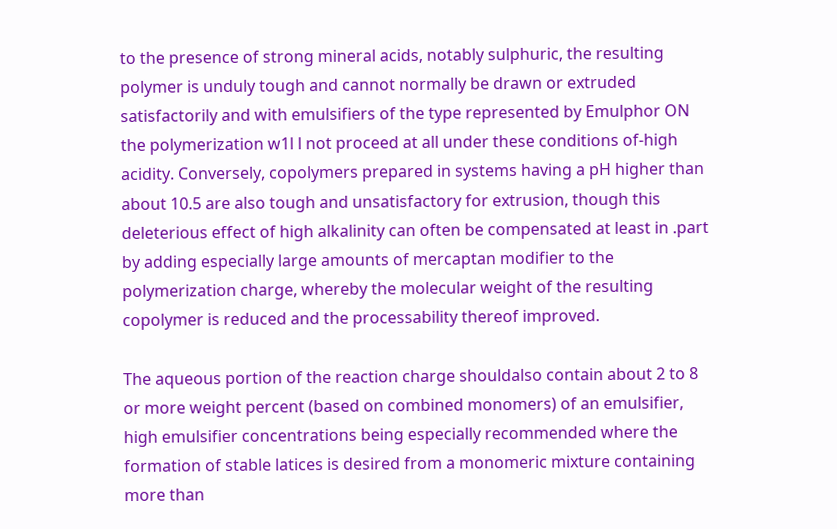to the presence of strong mineral acids, notably sulphuric, the resulting polymer is unduly tough and cannot normally be drawn or extruded satisfactorily and with emulsifiers of the type represented by Emulphor ON the polymerization w1l l not proceed at all under these conditions of-high acidity. Conversely, copolymers prepared in systems having a pH higher than about 10.5 are also tough and unsatisfactory for extrusion, though this deleterious effect of high alkalinity can often be compensated at least in .part by adding especially large amounts of mercaptan modifier to the polymerization charge, whereby the molecular weight of the resulting copolymer is reduced and the processability thereof improved.

The aqueous portion of the reaction charge shouldalso contain about 2 to 8 or more weight percent (based on combined monomers) of an emulsifier, high emulsifier concentrations being especially recommended where the formation of stable latices is desired from a monomeric mixture containing more than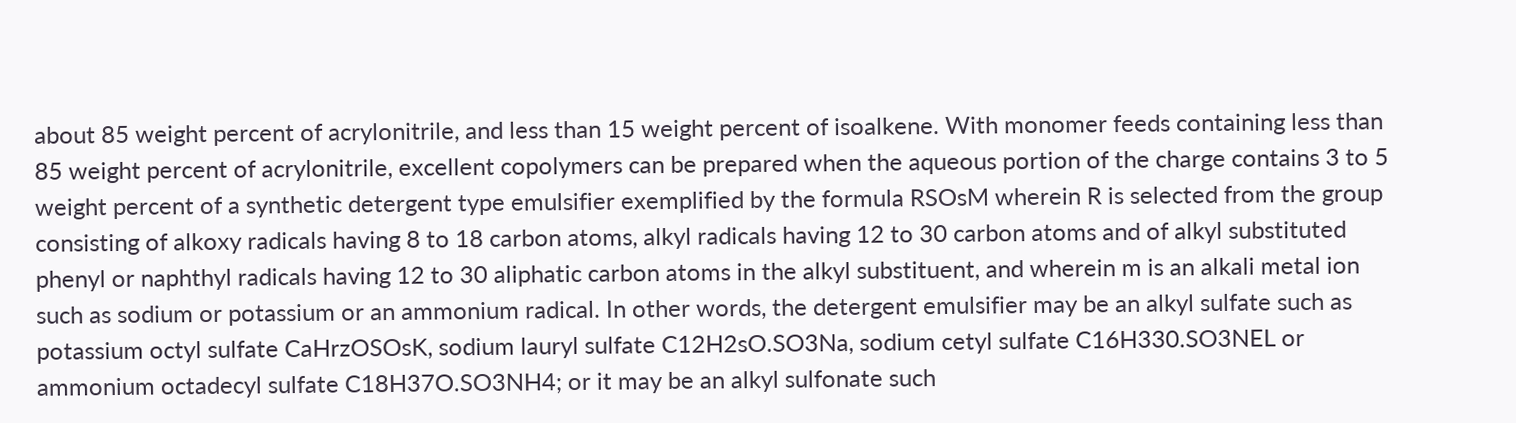about 85 weight percent of acrylonitrile, and less than 15 weight percent of isoalkene. With monomer feeds containing less than 85 weight percent of acrylonitrile, excellent copolymers can be prepared when the aqueous portion of the charge contains 3 to 5 weight percent of a synthetic detergent type emulsifier exemplified by the formula RSOsM wherein R is selected from the group consisting of alkoxy radicals having 8 to 18 carbon atoms, alkyl radicals having 12 to 30 carbon atoms and of alkyl substituted phenyl or naphthyl radicals having 12 to 30 aliphatic carbon atoms in the alkyl substituent, and wherein m is an alkali metal ion such as sodium or potassium or an ammonium radical. In other words, the detergent emulsifier may be an alkyl sulfate such as potassium octyl sulfate CaHrzOSOsK, sodium lauryl sulfate C12H2sO.SO3Na, sodium cetyl sulfate C16H330.SO3NEL or ammonium octadecyl sulfate C18H37O.SO3NH4; or it may be an alkyl sulfonate such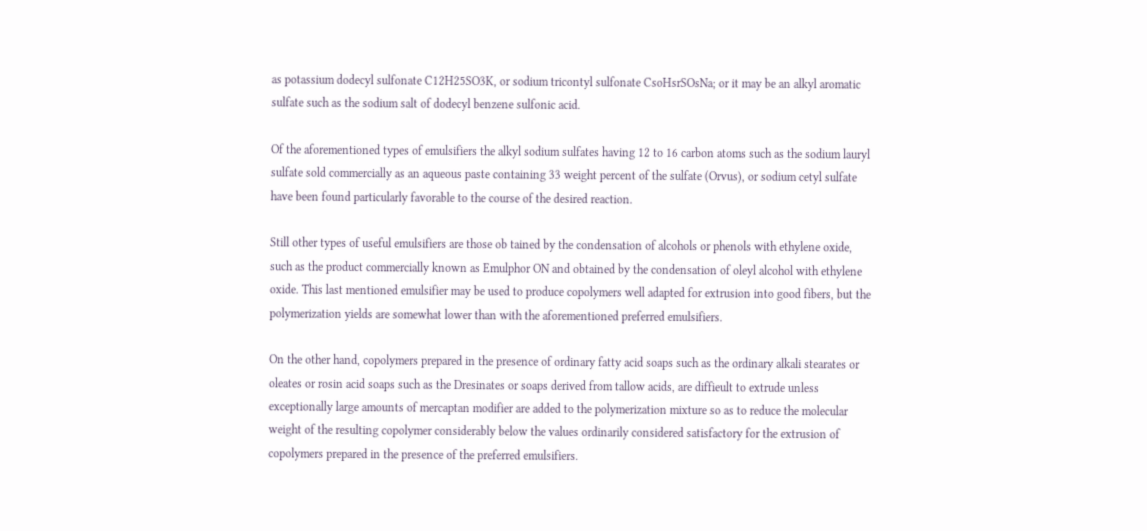as potassium dodecyl sulfonate C12H25SO3K, or sodium tricontyl sulfonate CsoHsrSOsNa; or it may be an alkyl aromatic sulfate such as the sodium salt of dodecyl benzene sulfonic acid.

Of the aforementioned types of emulsifiers the alkyl sodium sulfates having 12 to 16 carbon atoms such as the sodium lauryl sulfate sold commercially as an aqueous paste containing 33 weight percent of the sulfate (Orvus), or sodium cetyl sulfate have been found particularly favorable to the course of the desired reaction.

Still other types of useful emulsifiers are those ob tained by the condensation of alcohols or phenols with ethylene oxide, such as the product commercially known as Emulphor ON and obtained by the condensation of oleyl alcohol with ethylene oxide. This last mentioned emulsifier may be used to produce copolymers well adapted for extrusion into good fibers, but the polymerization yields are somewhat lower than with the aforementioned preferred emulsifiers.

On the other hand, copolymers prepared in the presence of ordinary fatty acid soaps such as the ordinary alkali stearates or oleates or rosin acid soaps such as the Dresinates or soaps derived from tallow acids, are diffieult to extrude unless exceptionally large amounts of mercaptan modifier are added to the polymerization mixture so as to reduce the molecular weight of the resulting copolymer considerably below the values ordinarily considered satisfactory for the extrusion of copolymers prepared in the presence of the preferred emulsifiers.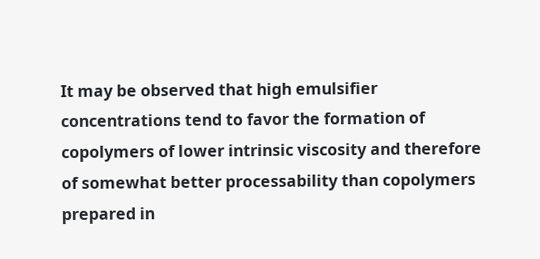It may be observed that high emulsifier concentrations tend to favor the formation of copolymers of lower intrinsic viscosity and therefore of somewhat better processability than copolymers prepared in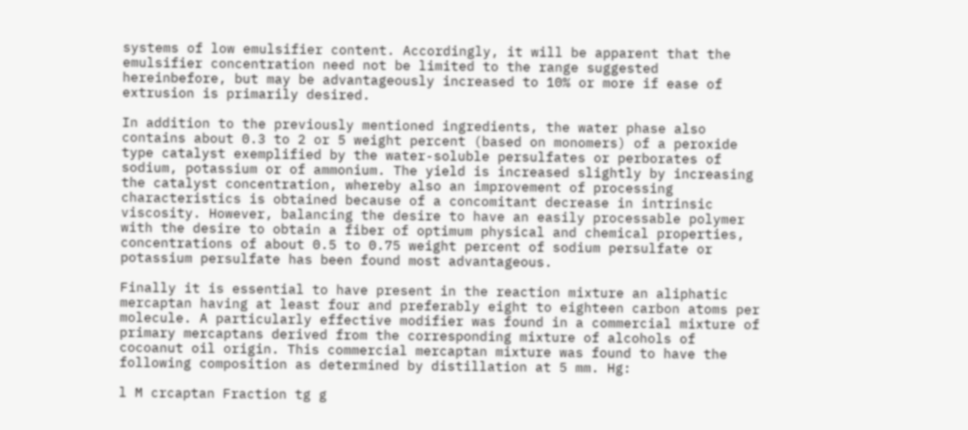systems of low emulsifier content. Accordingly, it will be apparent that the emulsifier concentration need not be limited to the range suggested hereinbefore, but may be advantageously increased to 10% or more if ease of extrusion is primarily desired.

In addition to the previously mentioned ingredients, the water phase also contains about 0.3 to 2 or 5 weight percent (based on monomers) of a peroxide type catalyst exemplified by the water-soluble persulfates or perborates of sodium, potassium or of ammonium. The yield is increased slightly by increasing the catalyst concentration, whereby also an improvement of processing characteristics is obtained because of a concomitant decrease in intrinsic viscosity. However, balancing the desire to have an easily processable polymer with the desire to obtain a fiber of optimum physical and chemical properties, concentrations of about 0.5 to 0.75 weight percent of sodium persulfate or potassium persulfate has been found most advantageous.

Finally it is essential to have present in the reaction mixture an aliphatic mercaptan having at least four and preferably eight to eighteen carbon atoms per molecule. A particularly effective modifier was found in a commercial mixture of primary mercaptans derived from the corresponding mixture of alcohols of cocoanut oil origin. This commercial mercaptan mixture was found to have the following composition as determined by distillation at 5 mm. Hg:

l M crcaptan Fraction tg g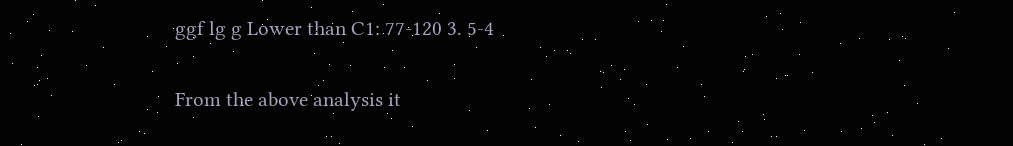ggf lg g Lower than C1: 77-120 3. 5-4

From the above analysis it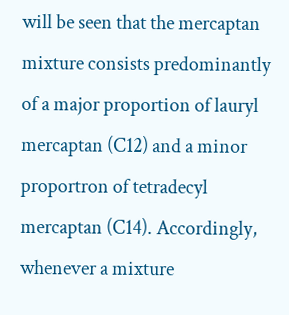will be seen that the mercaptan mixture consists predominantly of a major proportion of lauryl mercaptan (C12) and a minor proportron of tetradecyl mercaptan (C14). Accordingly, whenever a mixture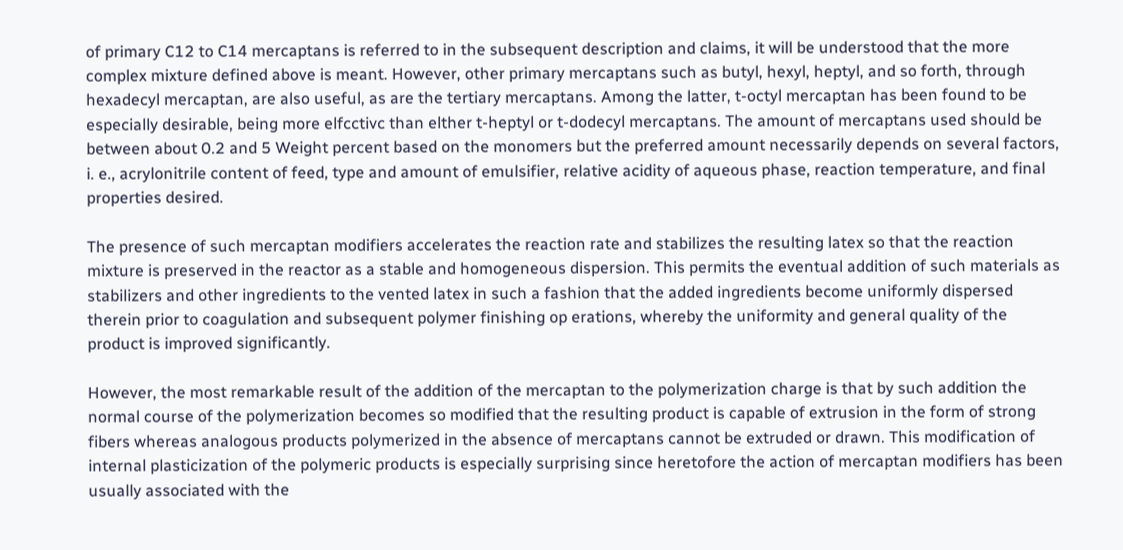of primary C12 to C14 mercaptans is referred to in the subsequent description and claims, it will be understood that the more complex mixture defined above is meant. However, other primary mercaptans such as butyl, hexyl, heptyl, and so forth, through hexadecyl mercaptan, are also useful, as are the tertiary mercaptans. Among the latter, t-octyl mercaptan has been found to be especially desirable, being more elfcctivc than elther t-heptyl or t-dodecyl mercaptans. The amount of mercaptans used should be between about 0.2 and 5 Weight percent based on the monomers but the preferred amount necessarily depends on several factors, i. e., acrylonitrile content of feed, type and amount of emulsifier, relative acidity of aqueous phase, reaction temperature, and final properties desired.

The presence of such mercaptan modifiers accelerates the reaction rate and stabilizes the resulting latex so that the reaction mixture is preserved in the reactor as a stable and homogeneous dispersion. This permits the eventual addition of such materials as stabilizers and other ingredients to the vented latex in such a fashion that the added ingredients become uniformly dispersed therein prior to coagulation and subsequent polymer finishing op erations, whereby the uniformity and general quality of the product is improved significantly.

However, the most remarkable result of the addition of the mercaptan to the polymerization charge is that by such addition the normal course of the polymerization becomes so modified that the resulting product is capable of extrusion in the form of strong fibers whereas analogous products polymerized in the absence of mercaptans cannot be extruded or drawn. This modification of internal plasticization of the polymeric products is especially surprising since heretofore the action of mercaptan modifiers has been usually associated with the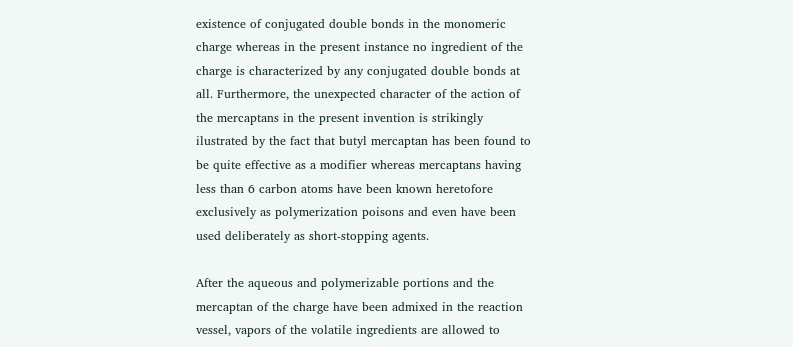existence of conjugated double bonds in the monomeric charge whereas in the present instance no ingredient of the charge is characterized by any conjugated double bonds at all. Furthermore, the unexpected character of the action of the mercaptans in the present invention is strikingly ilustrated by the fact that butyl mercaptan has been found to be quite effective as a modifier whereas mercaptans having less than 6 carbon atoms have been known heretofore exclusively as polymerization poisons and even have been used deliberately as short-stopping agents.

After the aqueous and polymerizable portions and the mercaptan of the charge have been admixed in the reaction vessel, vapors of the volatile ingredients are allowed to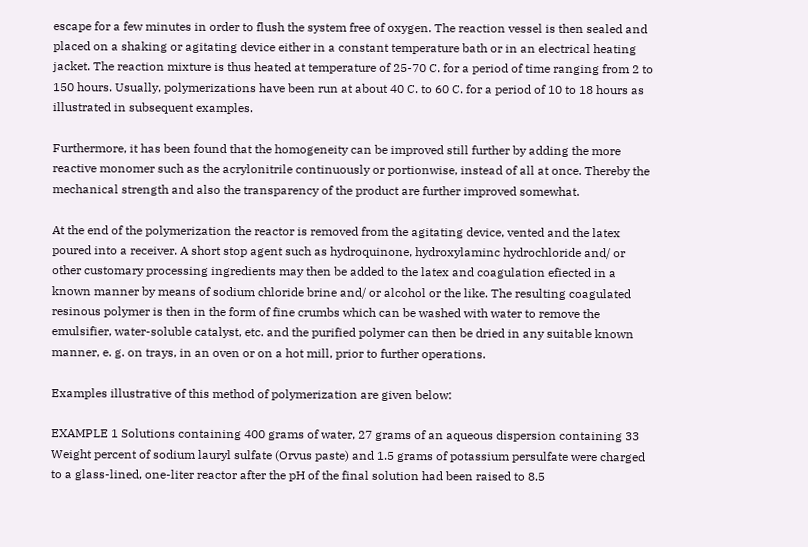escape for a few minutes in order to flush the system free of oxygen. The reaction vessel is then sealed and placed on a shaking or agitating device either in a constant temperature bath or in an electrical heating jacket. The reaction mixture is thus heated at temperature of 25-70 C. for a period of time ranging from 2 to 150 hours. Usually, polymerizations have been run at about 40 C. to 60 C. for a period of 10 to 18 hours as illustrated in subsequent examples.

Furthermore, it has been found that the homogeneity can be improved still further by adding the more reactive monomer such as the acrylonitrile continuously or portionwise, instead of all at once. Thereby the mechanical strength and also the transparency of the product are further improved somewhat.

At the end of the polymerization the reactor is removed from the agitating device, vented and the latex poured into a receiver. A short stop agent such as hydroquinone, hydroxylaminc hydrochloride and/ or other customary processing ingredients may then be added to the latex and coagulation efiected in a known manner by means of sodium chloride brine and/ or alcohol or the like. The resulting coagulated resinous polymer is then in the form of fine crumbs which can be washed with water to remove the emulsifier, water-soluble catalyst, etc. and the purified polymer can then be dried in any suitable known manner, e. g. on trays, in an oven or on a hot mill, prior to further operations.

Examples illustrative of this method of polymerization are given below:

EXAMPLE 1 Solutions containing 400 grams of water, 27 grams of an aqueous dispersion containing 33 Weight percent of sodium lauryl sulfate (Orvus paste) and 1.5 grams of potassium persulfate were charged to a glass-lined, one-liter reactor after the pH of the final solution had been raised to 8.5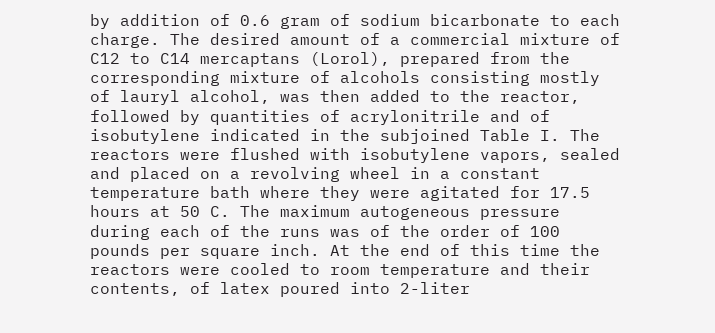by addition of 0.6 gram of sodium bicarbonate to each charge. The desired amount of a commercial mixture of C12 to C14 mercaptans (Lorol), prepared from the corresponding mixture of alcohols consisting mostly of lauryl alcohol, was then added to the reactor, followed by quantities of acrylonitrile and of isobutylene indicated in the subjoined Table I. The reactors were flushed with isobutylene vapors, sealed and placed on a revolving wheel in a constant temperature bath where they were agitated for 17.5 hours at 50 C. The maximum autogeneous pressure during each of the runs was of the order of 100 pounds per square inch. At the end of this time the reactors were cooled to room temperature and their contents, of latex poured into 2-liter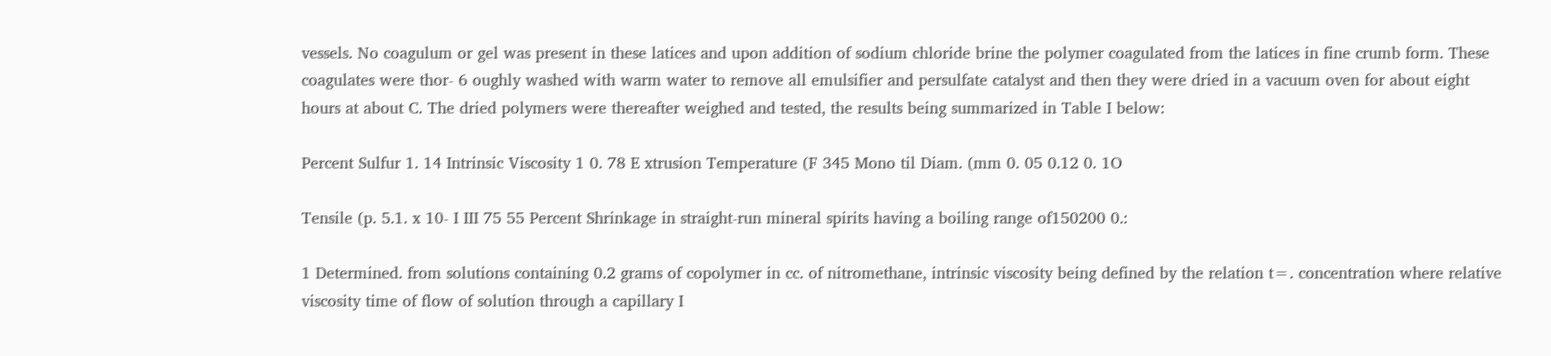vessels. No coagulum or gel was present in these latices and upon addition of sodium chloride brine the polymer coagulated from the latices in fine crumb form. These coagulates were thor- 6 oughly washed with warm water to remove all emulsifier and persulfate catalyst and then they were dried in a vacuum oven for about eight hours at about C. The dried polymers were thereafter weighed and tested, the results being summarized in Table I below:

Percent Sulfur 1. 14 Intrinsic Viscosity 1 0. 78 E xtrusion Temperature (F 345 Mono til Diam. (mm 0. 05 0.12 0. 1O

Tensile (p. 5.1. x 10- I III 75 55 Percent Shrinkage in straight-run mineral spirits having a boiling range of150200 0.:

1 Determined. from solutions containing 0.2 grams of copolymer in cc. of nitromethane, intrinsic viscosity being defined by the relation t=. concentration where relative viscosity time of flow of solution through a capillary I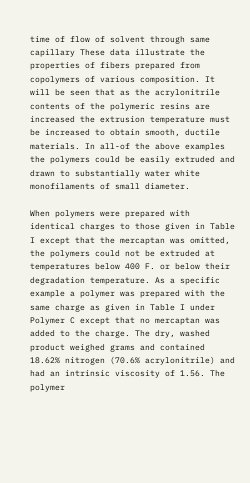time of flow of solvent through same capillary These data illustrate the properties of fibers prepared from copolymers of various composition. It will be seen that as the acrylonitrile contents of the polymeric resins are increased the extrusion temperature must be increased to obtain smooth, ductile materials. In all-of the above examples the polymers could be easily extruded and drawn to substantially water white monofilaments of small diameter.

When polymers were prepared with identical charges to those given in Table I except that the mercaptan was omitted, the polymers could not be extruded at temperatures below 400 F. or below their degradation temperature. As a specific example a polymer was prepared with the same charge as given in Table I under Polymer C except that no mercaptan was added to the charge. The dry, washed product weighed grams and contained 18.62% nitrogen (70.6% acrylonitrile) and had an intrinsic viscosity of 1.56. The polymer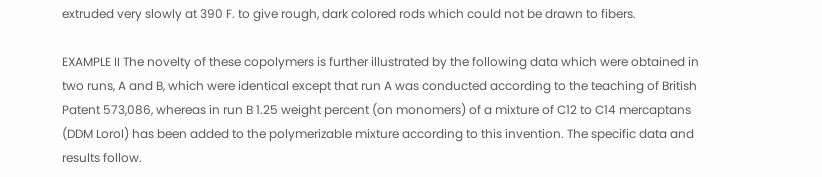extruded very slowly at 390 F. to give rough, dark colored rods which could not be drawn to fibers.

EXAMPLE II The novelty of these copolymers is further illustrated by the following data which were obtained in two runs, A and B, which were identical except that run A was conducted according to the teaching of British Patent 573,086, whereas in run B 1.25 weight percent (on monomers) of a mixture of C12 to C14 mercaptans (DDM Lorol) has been added to the polymerizable mixture according to this invention. The specific data and results follow.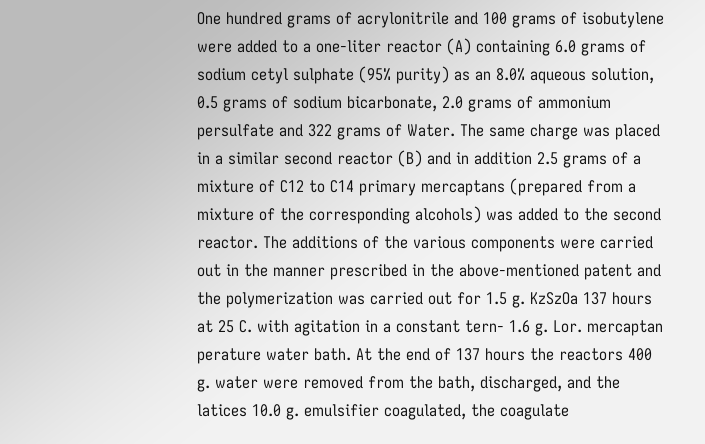One hundred grams of acrylonitrile and 100 grams of isobutylene were added to a one-liter reactor (A) containing 6.0 grams of sodium cetyl sulphate (95% purity) as an 8.0% aqueous solution, 0.5 grams of sodium bicarbonate, 2.0 grams of ammonium persulfate and 322 grams of Water. The same charge was placed in a similar second reactor (B) and in addition 2.5 grams of a mixture of C12 to C14 primary mercaptans (prepared from a mixture of the corresponding alcohols) was added to the second reactor. The additions of the various components were carried out in the manner prescribed in the above-mentioned patent and the polymerization was carried out for 1.5 g. KzSzOa 137 hours at 25 C. with agitation in a constant tern- 1.6 g. Lor. mercaptan perature water bath. At the end of 137 hours the reactors 400 g. water were removed from the bath, discharged, and the latices 10.0 g. emulsifier coagulated, the coagulate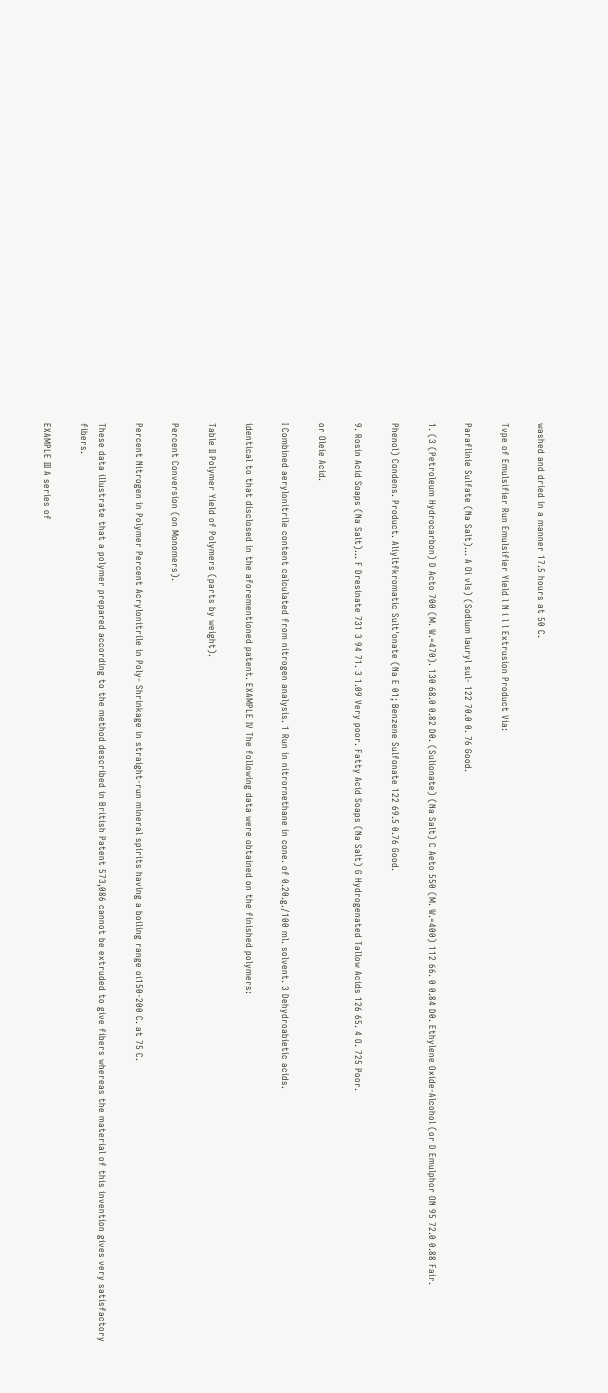washed and dried in a manner 17.5 hours at 50 C.

Tvpe of Emulsifier Run Emulsifier Yield l N i l l Extrusion Product Via:

Paraflinie Sulfate (Na Salt)... A Oi vls) (Sodium lauryl sul- 122 70.0 0. 76 Good.

1. (3 (Petroleum Hydrocarbon) D Acto 700 (M. W.=470). 130 68.0 0.82 D0. (Sulionate) (Na Salt) C Aeto 550 (M. W.=400) 112 66. 0 0.84 D0. Ethylene Oxide-Alcohol (or D Emulphor ON 95 72.0 0.88 Fair.

Phenol) Condens. Product. Aliyltfkromatic Sult'onate (Na E 01; Benzene Sulfonate 122 69.5 0.76 Good.

9. Rosin Acid Soaps (Na Salt)... F Dresinate 731 3 94 71. 3 1.09 Very poor. Fatty Acid Soaps (Na Salt) G Hydrogenated Tallow Acids 126 65. 4 O. 725 Poor.

or Oleie Acid.

I Combined aerylonitrile content calculated from nitrogen analysis. 1 Run in nitrornethane in cone. of 0.20.g./100 ml. solvent. 3 Dehydroabietic acids.

identical to that disclosed in the aforementioned patent. EXAMPLE IV The following data were obtained on the finished polymers:

Table II Polymer Yield of Polymers (parts by weight).

Percent Conversion (on Monomers).

Percent Nitrogen in Polymer Percent Acrylonitrile in Poly- Shrinkage in straight-run mineral spirits having a boiling range oi150-200 C. at 75 C.

These data illustrate that a polymer prepared according to the method described in British Patent 573,086 cannot be extruded to give fibers whereas the material of this invention gives very satisfactory fibers.

EXAMPLE III A series of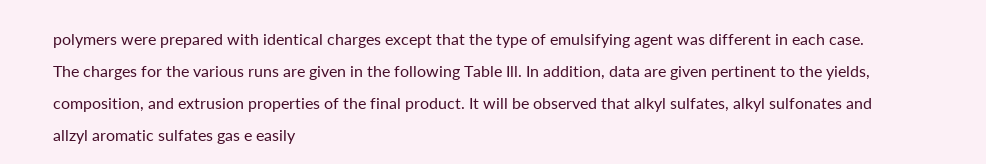polymers were prepared with identical charges except that the type of emulsifying agent was different in each case. The charges for the various runs are given in the following Table Ill. In addition, data are given pertinent to the yields, composition, and extrusion properties of the final product. It will be observed that alkyl sulfates, alkyl sulfonates and allzyl aromatic sulfates gas e easily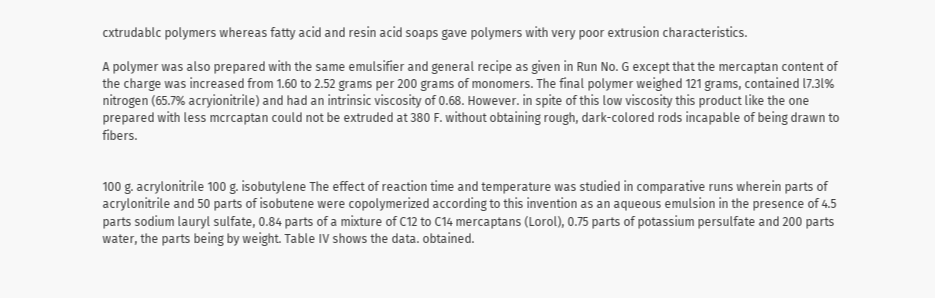cxtrudablc polymers whereas fatty acid and resin acid soaps gave polymers with very poor extrusion characteristics.

A polymer was also prepared with the same emulsifier and general recipe as given in Run No. G except that the mercaptan content of the charge was increased from 1.60 to 2.52 grams per 200 grams of monomers. The final polymer weighed 121 grams, contained l7.3l% nitrogen (65.7% acryionitrile) and had an intrinsic viscosity of 0.68. However. in spite of this low viscosity this product like the one prepared with less mcrcaptan could not be extruded at 380 F. without obtaining rough, dark-colored rods incapable of being drawn to fibers.


100 g. acrylonitrile 100 g. isobutylene The effect of reaction time and temperature was studied in comparative runs wherein parts of acrylonitrile and 50 parts of isobutene were copolymerized according to this invention as an aqueous emulsion in the presence of 4.5 parts sodium lauryl sulfate, 0.84 parts of a mixture of C12 to C14 mercaptans (Lorol), 0.75 parts of potassium persulfate and 200 parts water, the parts being by weight. Table IV shows the data. obtained.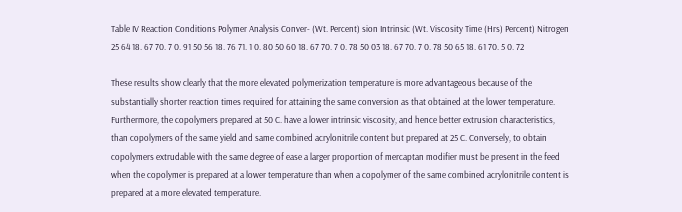Table IV Reaction Conditions Polymer Analysis Conver- (Wt. Percent) sion Intrinsic (Wt. Viscosity Time (Hrs) Percent) Nitrogen 25 64 18. 67 70. 7 0. 91 50 56 18. 76 71. 1 0. 80 50 60 18. 67 70. 7 0. 78 50 03 18. 67 70. 7 0. 78 50 65 18. 61 70. 5 0. 72

These results show clearly that the more elevated polymerization temperature is more advantageous because of the substantially shorter reaction times required for attaining the same conversion as that obtained at the lower temperature. Furthermore, the copolymers prepared at 50 C. have a lower intrinsic viscosity, and hence better extrusion characteristics, than copolymers of the same yield and same combined acrylonitrile content but prepared at 25 C. Conversely, to obtain copolymers extrudable with the same degree of ease a larger proportion of mercaptan modifier must be present in the feed when the copolymer is prepared at a lower temperature than when a copolymer of the same combined acrylonitrile content is prepared at a more elevated temperature.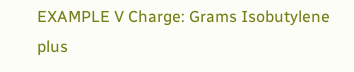EXAMPLE V Charge: Grams Isobutylene plus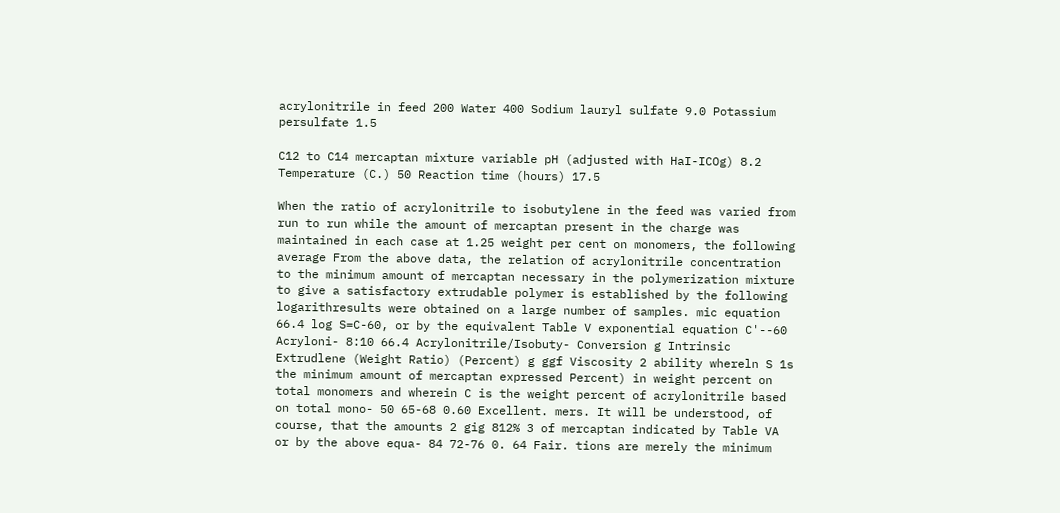acrylonitrile in feed 200 Water 400 Sodium lauryl sulfate 9.0 Potassium persulfate 1.5

C12 to C14 mercaptan mixture variable pH (adjusted with HaI-ICOg) 8.2 Temperature (C.) 50 Reaction time (hours) 17.5

When the ratio of acrylonitrile to isobutylene in the feed was varied from run to run while the amount of mercaptan present in the charge was maintained in each case at 1.25 weight per cent on monomers, the following average From the above data, the relation of acrylonitrile concentration to the minimum amount of mercaptan necessary in the polymerization mixture to give a satisfactory extrudable polymer is established by the following logarithresults were obtained on a large number of samples. mic equation 66.4 log S=C-60, or by the equivalent Table V exponential equation C'--60 Acryloni- 8:10 66.4 Acrylonitrile/Isobuty- Conversion g Intrinsic Extrudlene (Weight Ratio) (Percent) g ggf Viscosity 2 ability whereln S 1s the minimum amount of mercaptan expressed Percent) in weight percent on total monomers and wherein C is the weight percent of acrylonitrile based on total mono- 50 65-68 0.60 Excellent. mers. It will be understood, of course, that the amounts 2 gig 812% 3 of mercaptan indicated by Table VA or by the above equa- 84 72-76 0. 64 Fair. tions are merely the minimum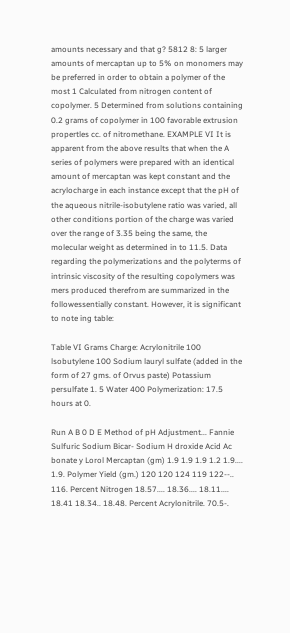amounts necessary and that g? 5812 8: 5 larger amounts of mercaptan up to 5% on monomers may be preferred in order to obtain a polymer of the most 1 Calculated from nitrogen content of copolymer. 5 Determined from solutions containing 0.2 grams of copolymer in 100 favorable extrusion propertles cc. of nitromethane. EXAMPLE VI It is apparent from the above results that when the A series of polymers were prepared with an identical amount of mercaptan was kept constant and the acrylocharge in each instance except that the pH of the aqueous nitrile-isobutylene ratio was varied, all other conditions portion of the charge was varied over the range of 3.35 being the same, the molecular weight as determined in to 11.5. Data regarding the polymerizations and the polyterms of intrinsic viscosity of the resulting copolymers was mers produced therefrom are summarized in the followessentially constant. However, it is significant to note ing table:

Table VI Grams Charge: Acrylonitrile 100 lsobutylene 100 Sodium lauryl sulfate (added in the form of 27 gms. of Orvus paste) Potassium persulfate 1. 5 Water 400 Polymerization: 17.5 hours at 0.

Run A B 0 D E Method of pH Adjustment... Fannie Sulfuric Sodium Bicar- Sodium H droxide Acid Ac bonate y Lorol Mercaptan (gm) 1.9 1.9 1.9 1.2 1.9.... 1.9. Polymer Yield (gm.) 120 120 124 119 122--.. 116. Percent Nitrogen 18.57.... 18.36.... 18.11.... 18.41 18.34.. 18.48. Percent Acrylonitrile. 70.5-.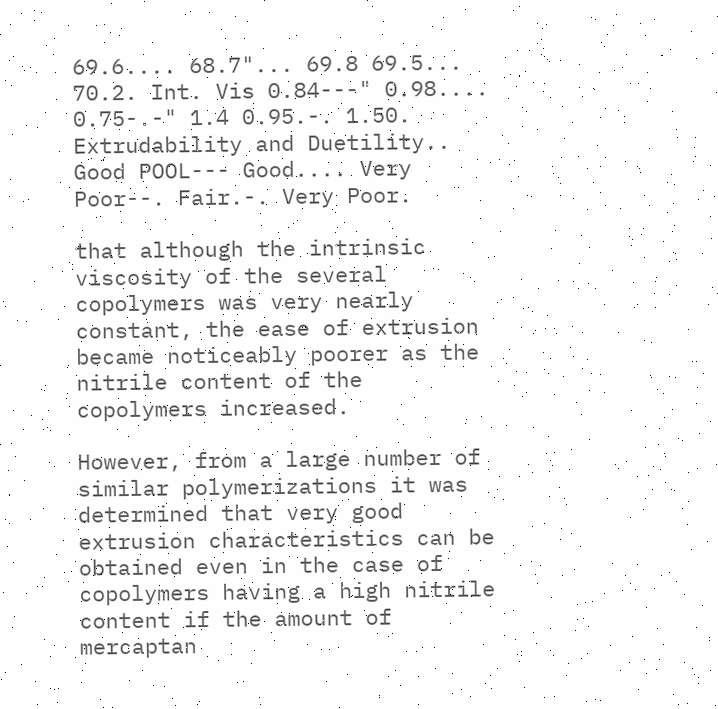69.6.... 68.7"... 69.8 69.5... 70.2. Int. Vis 0.84---" 0.98.... 0.75-.-" 1.4 0.95.-. 1.50. Extrudability and Duetility.. Good POOL--- Good.... Very Poor--. Fair.-. Very Poor.

that although the intrinsic viscosity of the several copolymers was very nearly constant, the ease of extrusion became noticeably poorer as the nitrile content of the copolymers increased.

However, from a large number of similar polymerizations it was determined that very good extrusion characteristics can be obtained even in the case of copolymers having a high nitrile content if the amount of mercaptan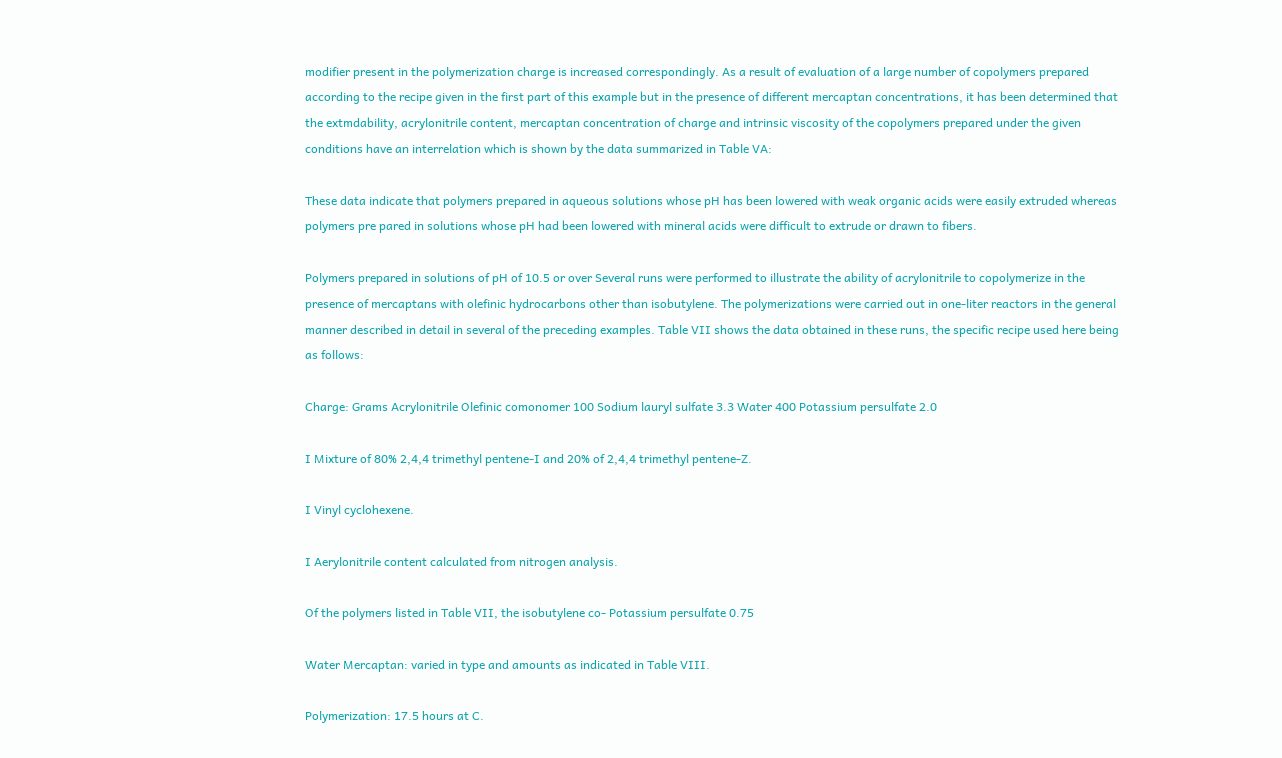modifier present in the polymerization charge is increased correspondingly. As a result of evaluation of a large number of copolymers prepared according to the recipe given in the first part of this example but in the presence of different mercaptan concentrations, it has been determined that the extmdability, acrylonitrile content, mercaptan concentration of charge and intrinsic viscosity of the copolymers prepared under the given conditions have an interrelation which is shown by the data summarized in Table VA:

These data indicate that polymers prepared in aqueous solutions whose pH has been lowered with weak organic acids were easily extruded whereas polymers pre pared in solutions whose pH had been lowered with mineral acids were difficult to extrude or drawn to fibers.

Polymers prepared in solutions of pH of 10.5 or over Several runs were performed to illustrate the ability of acrylonitrile to copolymerize in the presence of mercaptans with olefinic hydrocarbons other than isobutylene. The polymerizations were carried out in one-liter reactors in the general manner described in detail in several of the preceding examples. Table VII shows the data obtained in these runs, the specific recipe used here being as follows:

Charge: Grams Acrylonitrile Olefinic comonomer 100 Sodium lauryl sulfate 3.3 Water 400 Potassium persulfate 2.0

I Mixture of 80% 2,4,4 trimethyl pentene-I and 20% of 2,4,4 trimethyl pentene-Z.

I Vinyl cyclohexene.

I Aerylonitrile content calculated from nitrogen analysis.

Of the polymers listed in Table VII, the isobutylene co- Potassium persulfate 0.75

Water Mercaptan: varied in type and amounts as indicated in Table VIII.

Polymerization: 17.5 hours at C.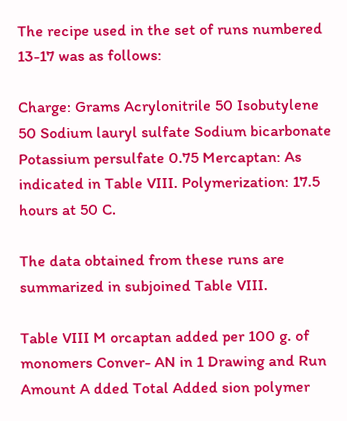The recipe used in the set of runs numbered 13-17 was as follows:

Charge: Grams Acrylonitrile 50 Isobutylene 50 Sodium lauryl sulfate Sodium bicarbonate Potassium persulfate 0.75 Mercaptan: As indicated in Table VIII. Polymerization: 17.5 hours at 50 C.

The data obtained from these runs are summarized in subjoined Table VIII.

Table VIII M orcaptan added per 100 g. of monomers Conver- AN in 1 Drawing and Run Amount A dded Total Added sion polymer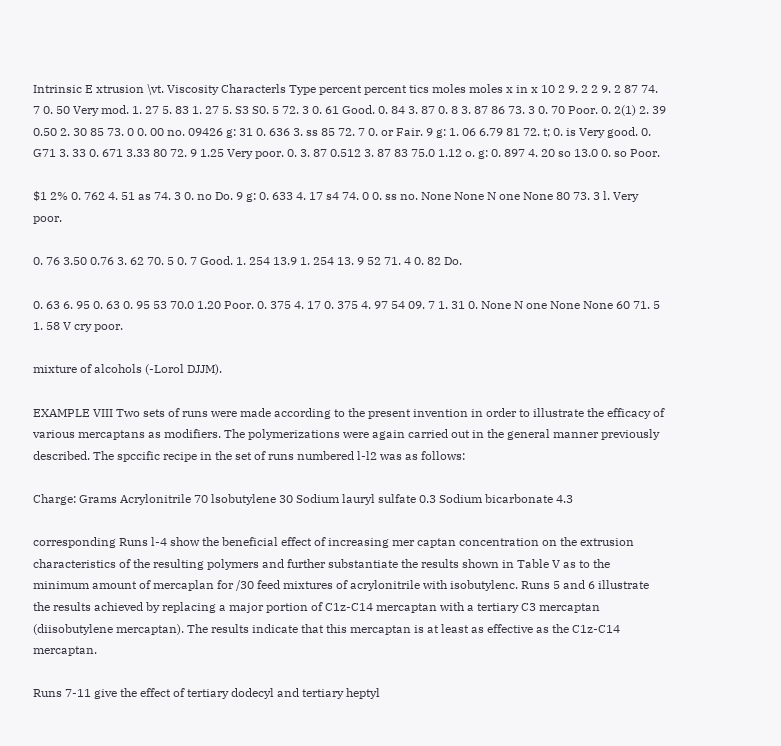Intrinsic E xtrusion \vt. Viscosity Characterls Type percent percent tics moles moles x in x 10 2 9. 2 2 9. 2 87 74. 7 0. 50 Very mod. 1. 27 5. 83 1. 27 5. S3 S0. 5 72. 3 0. 61 Good. 0. 84 3. 87 0. 8 3. 87 86 73. 3 0. 70 Poor. 0. 2(1) 2. 39 0.50 2. 30 85 73. 0 0. 00 no. 09426 g: 31 0. 636 3. ss 85 72. 7 0. or Fair. 9 g: 1. 06 6.79 81 72. t; 0. is Very good. 0. G71 3. 33 0. 671 3.33 80 72. 9 1.25 Very poor. 0. 3. 87 0.512 3. 87 83 75.0 1.12 o. g: 0. 897 4. 20 so 13.0 0. so Poor.

$1 2% 0. 762 4. 51 as 74. 3 0. no Do. 9 g: 0. 633 4. 17 s4 74. 0 0. ss no. None None N one None 80 73. 3 l. Very poor.

0. 76 3.50 0.76 3. 62 70. 5 0. 7 Good. 1. 254 13.9 1. 254 13. 9 52 71. 4 0. 82 Do.

0. 63 6. 95 0. 63 0. 95 53 70.0 1.20 Poor. 0. 375 4. 17 0. 375 4. 97 54 09. 7 1. 31 0. None N one None None 60 71. 5 1. 58 V cry poor.

mixture of alcohols (-Lorol DJJM).

EXAMPLE VIII Two sets of runs were made according to the present invention in order to illustrate the efficacy of various mercaptans as modifiers. The polymerizations were again carried out in the general manner previously described. The spccific recipe in the set of runs numbered l-l2 was as follows:

Charge: Grams Acrylonitrile 70 lsobutylene 30 Sodium lauryl sulfate 0.3 Sodium bicarbonate 4.3

corresponding Runs l-4 show the beneficial effect of increasing mer captan concentration on the extrusion characteristics of the resulting polymers and further substantiate the results shown in Table V as to the minimum amount of mercaplan for /30 feed mixtures of acrylonitrile with isobutylenc. Runs 5 and 6 illustrate the results achieved by replacing a major portion of C1z-C14 mercaptan with a tertiary C3 mercaptan (diisobutylene mercaptan). The results indicate that this mercaptan is at least as effective as the C1z-C14 mercaptan.

Runs 7-11 give the effect of tertiary dodecyl and tertiary heptyl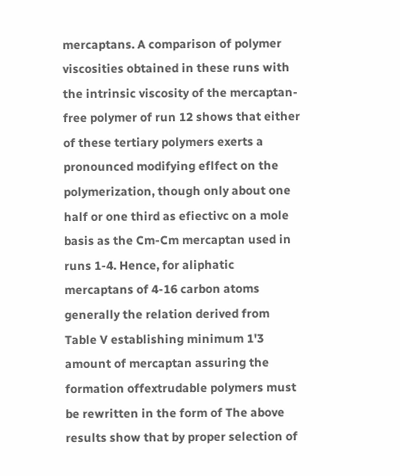mercaptans. A comparison of polymer viscosities obtained in these runs with the intrinsic viscosity of the mercaptan-free polymer of run 12 shows that either of these tertiary polymers exerts a pronounced modifying eflfect on the polymerization, though only about one half or one third as efiectivc on a mole basis as the Cm-Cm mercaptan used in runs 1-4. Hence, for aliphatic mercaptans of 4-16 carbon atoms generally the relation derived from Table V establishing minimum 1'3 amount of mercaptan assuring the formation offextrudable polymers must be rewritten in the form of The above results show that by proper selection of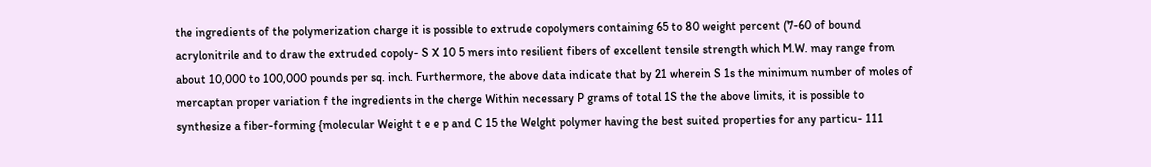the ingredients of the polymerization charge it is possible to extrude copolymers containing 65 to 80 weight percent (7-60 of bound acrylonitrile and to draw the extruded copoly- S X 10 5 mers into resilient fibers of excellent tensile strength which M.W. may range from about 10,000 to 100,000 pounds per sq. inch. Furthermore, the above data indicate that by 21 wherein S 1s the minimum number of moles of mercaptan proper variation f the ingredients in the cherge Within necessary P grams of total 1S the the above limits, it is possible to synthesize a fiber-forming {molecular Weight t e e p and C 15 the Welght polymer having the best suited properties for any particu- 111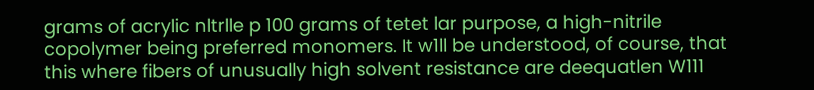grams of acrylic nltrlle p 100 grams of tetet lar purpose, a high-nitrile copolymer being preferred monomers. It w1ll be understood, of course, that this where fibers of unusually high solvent resistance are deequatlen W111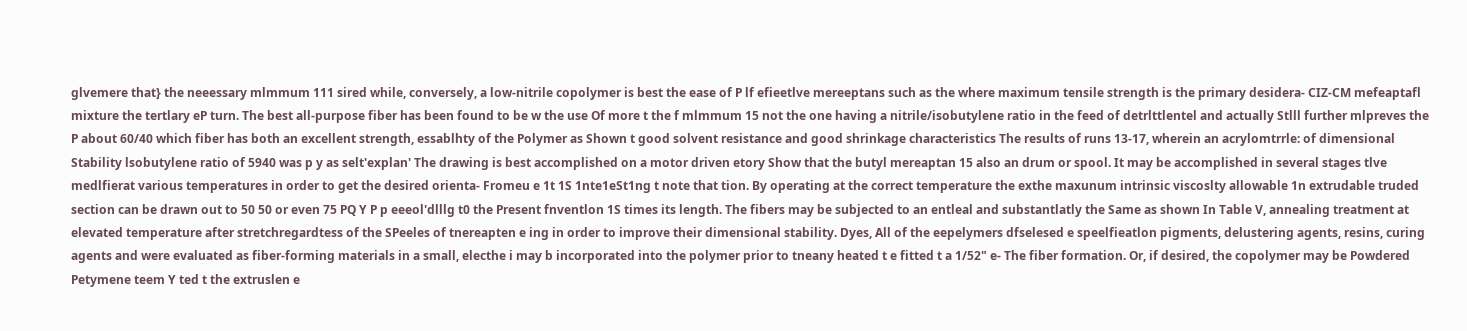glvemere that} the neeessary mlmmum 111 sired while, conversely, a low-nitrile copolymer is best the ease of P lf efieetlve mereeptans such as the where maximum tensile strength is the primary desidera- CIZ-CM mefeaptafl mixture the tertlary eP turn. The best all-purpose fiber has been found to be w the use Of more t the f mlmmum 15 not the one having a nitrile/isobutylene ratio in the feed of detrlttlentel and actually Stlll further mlpreves the P about 60/40 which fiber has both an excellent strength, essablhty of the Polymer as Shown t good solvent resistance and good shrinkage characteristics The results of runs 13-17, wherein an acrylomtrrle: of dimensional Stability lsobutylene ratio of 5940 was p y as selt'explan' The drawing is best accomplished on a motor driven etory Show that the butyl mereaptan 15 also an drum or spool. It may be accomplished in several stages tlve medlfierat various temperatures in order to get the desired orienta- Fromeu e 1t 1S 1nte1eSt1ng t note that tion. By operating at the correct temperature the exthe maxunum intrinsic viscoslty allowable 1n extrudable truded section can be drawn out to 50 50 or even 75 PQ Y P p eeeol'dlllg t0 the Present fnventlon 1S times its length. The fibers may be subjected to an entleal and substantlatly the Same as shown In Table V, annealing treatment at elevated temperature after stretchregardtess of the SPeeles of tnereapten e ing in order to improve their dimensional stability. Dyes, All of the eepelymers dfselesed e speelfieatlon pigments, delustering agents, resins, curing agents and were evaluated as fiber-forming materials in a small, electhe i may b incorporated into the polymer prior to tneany heated t e fitted t a 1/52" e- The fiber formation. Or, if desired, the copolymer may be Powdered Petymene teem Y ted t the extruslen e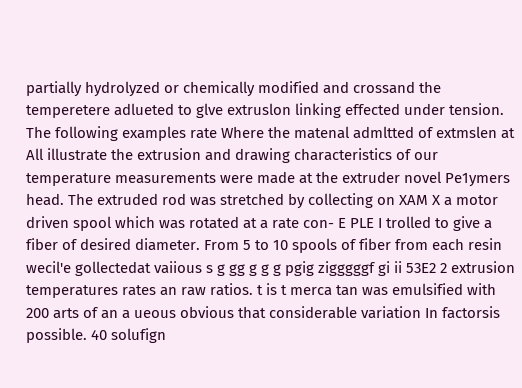partially hydrolyzed or chemically modified and crossand the temperetere adlueted to glve extruslon linking effected under tension. The following examples rate Where the matenal admltted of extmslen at All illustrate the extrusion and drawing characteristics of our temperature measurements were made at the extruder novel Pe1ymers head. The extruded rod was stretched by collecting on XAM X a motor driven spool which was rotated at a rate con- E PLE I trolled to give a fiber of desired diameter. From 5 to 10 spools of fiber from each resin wecil'e gollectedat vaiious s g gg g g g pgig zigggggf gi ii 53E2 2 extrusion temperatures rates an raw ratios. t is t merca tan was emulsified with 200 arts of an a ueous obvious that considerable variation In factorsis possible. 40 solufign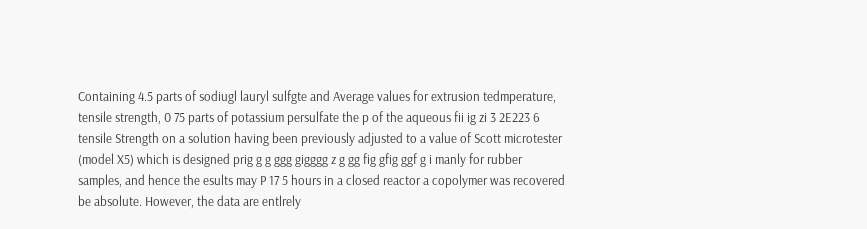Containing 4.5 parts of sodiugl lauryl sulfgte and Average values for extrusion tedmperature, tensile strength, 0 75 parts of potassium persulfate the p of the aqueous fii ig zi 3 2E223 6 tensile Strength on a solution having been previously adjusted to a value of Scott microtester (model X5) which is designed prig g g ggg gigggg z g gg fig gfig ggf g i manly for rubber samples, and hence the esults may P 17 5 hours in a closed reactor a copolymer was recovered be absolute. However, the data are entlrely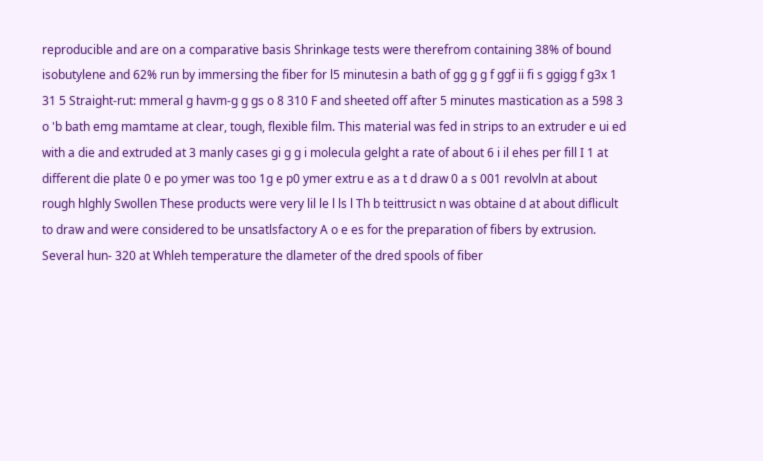reproducible and are on a comparative basis Shrinkage tests were therefrom containing 38% of bound isobutylene and 62% run by immersing the fiber for l5 minutesin a bath of gg g g f ggf ii fi s ggigg f g3x 1 31 5 Straight-rut: mmeral g havm-g g gs o 8 310 F and sheeted off after 5 minutes mastication as a 598 3 o 'b bath emg mamtame at clear, tough, flexible film. This material was fed in strips to an extruder e ui ed with a die and extruded at 3 manly cases gi g g i molecula gelght a rate of about 6 i il ehes per fill I 1 at different die plate 0 e po ymer was too 1g e p0 ymer extru e as a t d draw 0 a s 001 revolvln at about rough hlghly Swollen These products were very lil le l ls l Th b teittrusict n was obtaine d at about diflicult to draw and were considered to be unsatlsfactory A o e es for the preparation of fibers by extrusion. Several hun- 320 at Whleh temperature the dlameter of the dred spools of fiber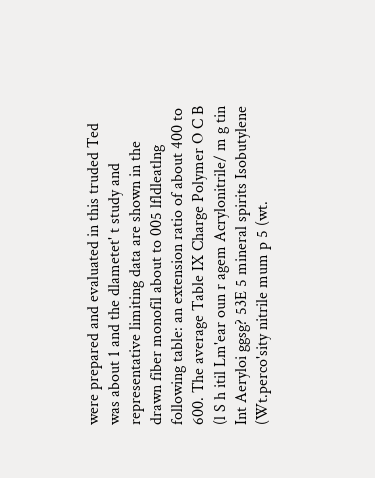were prepared and evaluated in this truded Ted was about 1 and the dlametet' t study and representative limiting data are shown in the drawn fiber monofil about to 005 lfldleatlng following table: an extension ratio of about 400 to 600. The average Table IX Charge Polymer O C B (l S h itil Lm'ear oun r agem Acrylonitrile/ m g tin Int Aeryloi ggsg? 53E 5 mineral spirits Isobutylene (Wt.perco'sity nitrile mum p 5 (wt.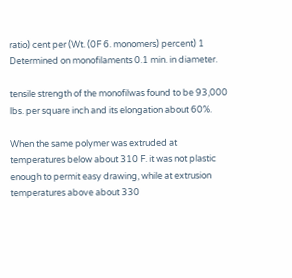ratio) cent per (Wt. (0F 6. monomers) percent) 1 Determined on monofilaments 0.1 min. in diameter.

tensile strength of the monofilwas found to be 93,000 lbs. per square inch and its elongation about 60%.

When the same polymer was extruded at temperatures below about 310 F. it was not plastic enough to permit easy drawing, while at extrusion temperatures above about 330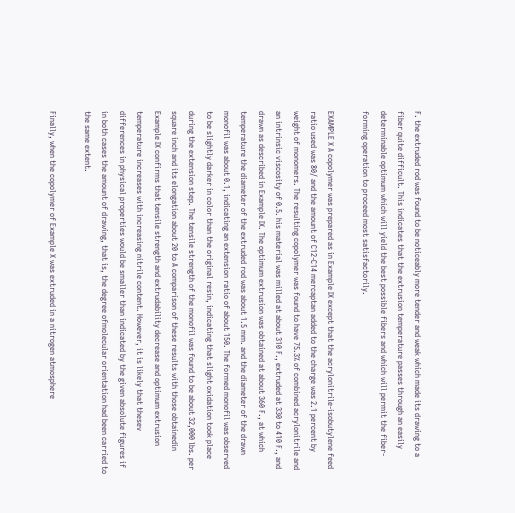F. the extruded rod was found to be noticeably more tender and weak which made its drawing to a fiber quite difficult. This indicates that the extrusion temperature passes through an easily determinable optimum which will yield the best possible fibers and which will permit the fiber-forming operation to proceed most satisfactorily.

EXAMPLE X A copolymer was prepared as in Example IX except that the acrylonitrile-isobutylene feed ratio used was 80/ and the amount of C12-C14 mercaptan added to the charge was 2.1 percent by weight of monomers. The resulting copolymer was found to have 75.3% of combined acrylonitrile and an intrinsic viscosity of 0.5. his material was milled at about 310 F., extruded at 330 to 410 F., and drawn as described in Example IX. The optimum extrusion was obtained at about 360 F., at which temperature the diameter of the extruded rod was about 1.5 mm. and the diameter of the drawn monofil was about 0.1, indicating an extension ratio of about 150. The formed monofil was observed to be slightly darker in color than the original resin, indicating that slight oxidation took place during the extension step. The tensile strength of the monofil was found to be about 32,000 lbs. per square inch and its elongation about 20 to A comparison of these results with those obtainedin Example IX confirms that tensile strength and extrudability decrease and optimum extrusion temperature increases with increasing nitrile content. However, it is likely that thesev differences in physical properties would be smaller than indicated by the given absolute figures if in both cases the amount of drawing, that is, the degree ofmolecular orientation had been carried to the same extent.

Finally, when the copolymer of Example X was extruded in a nitrogen atmosphere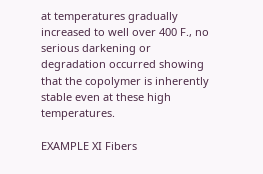at temperatures gradually increased to well over 400 F., no serious darkening or degradation occurred showing that the copolymer is inherently stable even at these high temperatures.

EXAMPLE XI Fibers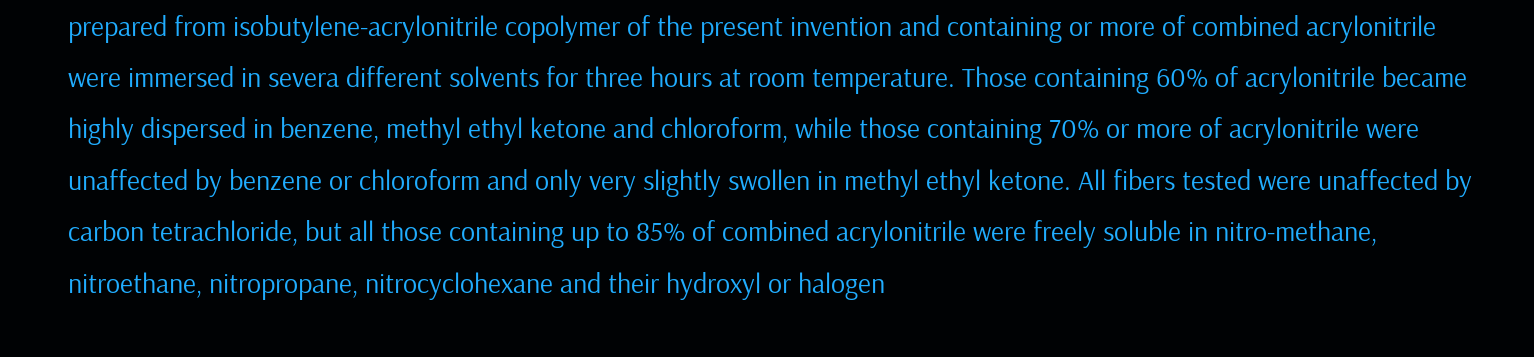prepared from isobutylene-acrylonitrile copolymer of the present invention and containing or more of combined acrylonitrile were immersed in severa different solvents for three hours at room temperature. Those containing 60% of acrylonitrile became highly dispersed in benzene, methyl ethyl ketone and chloroform, while those containing 70% or more of acrylonitrile were unaffected by benzene or chloroform and only very slightly swollen in methyl ethyl ketone. All fibers tested were unaffected by carbon tetrachloride, but all those containing up to 85% of combined acrylonitrile were freely soluble in nitro-methane, nitroethane, nitropropane, nitrocyclohexane and their hydroxyl or halogen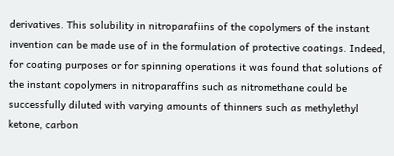derivatives. This solubility in nitroparafiins of the copolymers of the instant invention can be made use of in the formulation of protective coatings. Indeed, for coating purposes or for spinning operations it was found that solutions of the instant copolymers in nitroparaffins such as nitromethane could be successfully diluted with varying amounts of thinners such as methylethyl ketone, carbon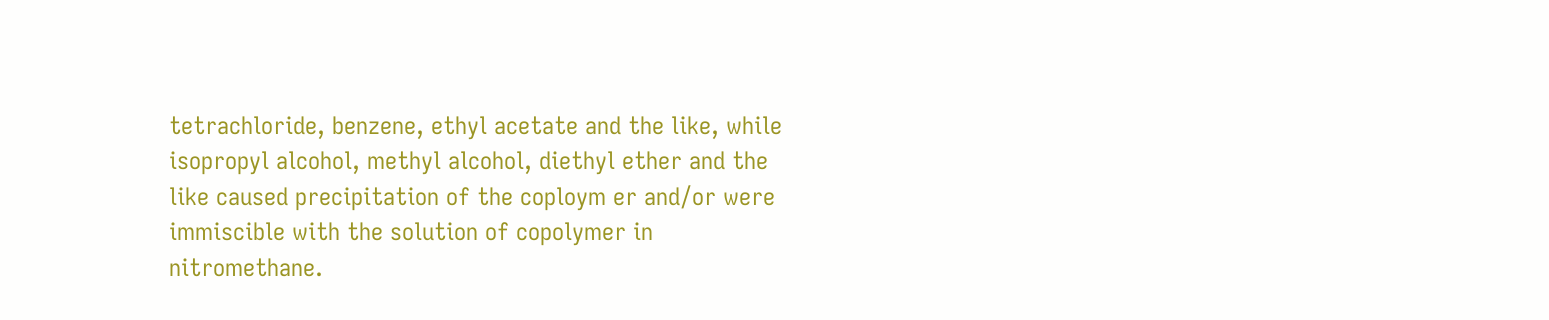tetrachloride, benzene, ethyl acetate and the like, while isopropyl alcohol, methyl alcohol, diethyl ether and the like caused precipitation of the coploym er and/or were immiscible with the solution of copolymer in nitromethane.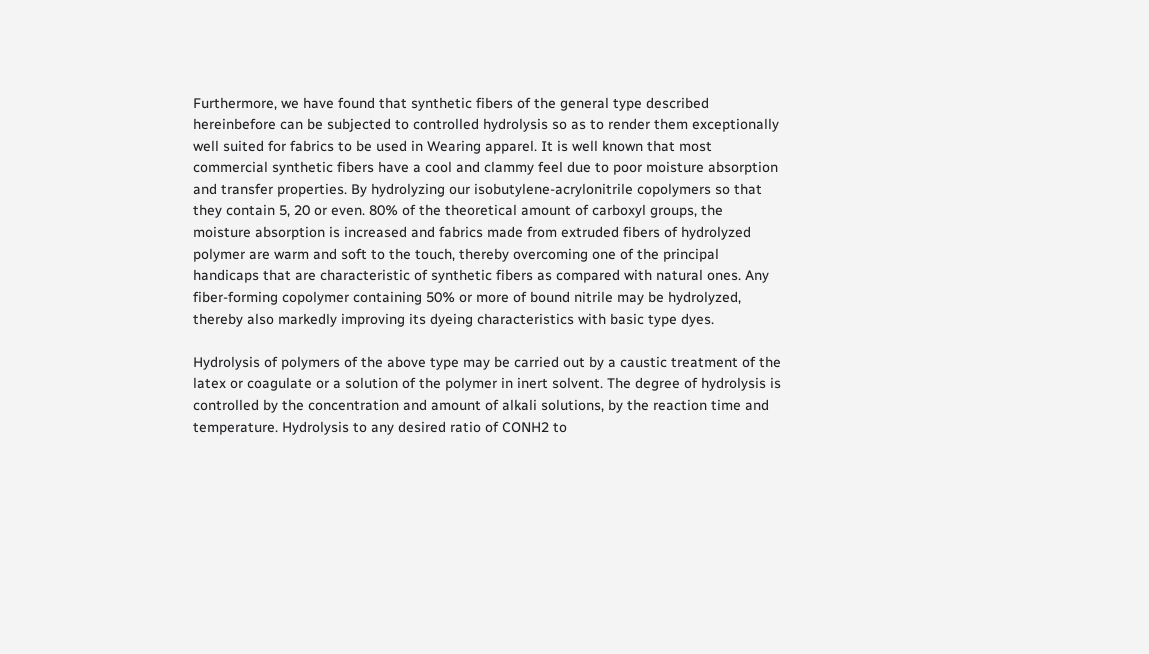Furthermore, we have found that synthetic fibers of the general type described hereinbefore can be subjected to controlled hydrolysis so as to render them exceptionally well suited for fabrics to be used in Wearing apparel. It is well known that most commercial synthetic fibers have a cool and clammy feel due to poor moisture absorption and transfer properties. By hydrolyzing our isobutylene-acrylonitrile copolymers so that they contain 5, 20 or even. 80% of the theoretical amount of carboxyl groups, the moisture absorption is increased and fabrics made from extruded fibers of hydrolyzed polymer are warm and soft to the touch, thereby overcoming one of the principal handicaps that are characteristic of synthetic fibers as compared with natural ones. Any fiber-forming copolymer containing 50% or more of bound nitrile may be hydrolyzed, thereby also markedly improving its dyeing characteristics with basic type dyes.

Hydrolysis of polymers of the above type may be carried out by a caustic treatment of the latex or coagulate or a solution of the polymer in inert solvent. The degree of hydrolysis is controlled by the concentration and amount of alkali solutions, by the reaction time and temperature. Hydrolysis to any desired ratio of CONH2 to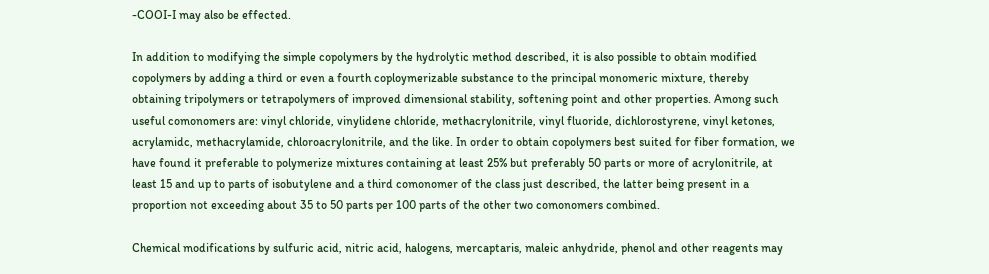-COOI-I may also be effected.

In addition to modifying the simple copolymers by the hydrolytic method described, it is also possible to obtain modified copolymers by adding a third or even a fourth coploymerizable substance to the principal monomeric mixture, thereby obtaining tripolymers or tetrapolymers of improved dimensional stability, softening point and other properties. Among such useful comonomers are: vinyl chloride, vinylidene chloride, methacrylonitrile, vinyl fluoride, dichlorostyrene, vinyl ketones, acrylamidc, methacrylamide, chloroacrylonitrile, and the like. In order to obtain copolymers best suited for fiber formation, we have found it preferable to polymerize mixtures containing at least 25% but preferably 50 parts or more of acrylonitrile, at least 15 and up to parts of isobutylene and a third comonomer of the class just described, the latter being present in a proportion not exceeding about 35 to 50 parts per 100 parts of the other two comonomers combined.

Chemical modifications by sulfuric acid, nitric acid, halogens, mercaptaris, maleic anhydride, phenol and other reagents may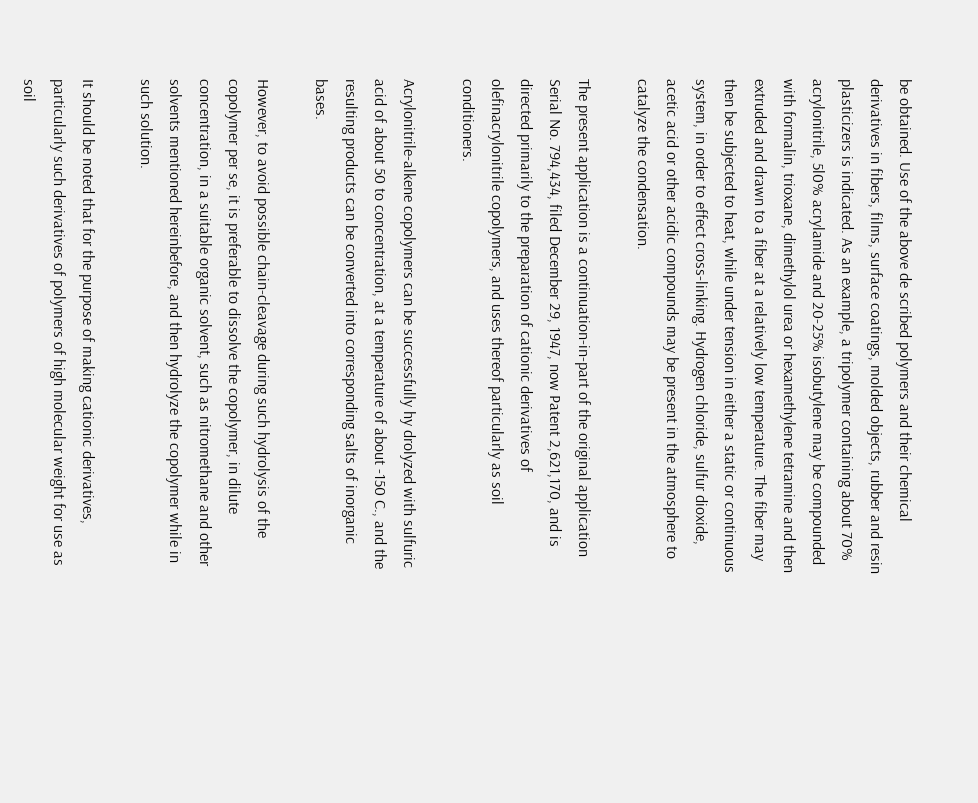be obtained. Use of the above de scribed polymers and their chemical derivatives in fibers, films, surface coatings, molded objects, rubber and resin plasticizers is indicated. As an example, a tripolymer containing about 70% acrylonitrile, 5l0% acrylamide and 20-25% isobutylene may be compounded with formalin, trioxane, dimethylol urea or hexamethylene tetramine and then extruded and drawn to a fiber at a relatively low temperature. The fiber may then be subjected to heat, while under tension in either a static or continuous system, in order to effect cross-linking. Hydrogen chloride, sulfur dioxide, acetic acid or other acidic compounds may be present in the atmosphere to catalyze the condensation.

The present application is a continuation-in-part of the original application Serial No. 794,434, filed December 29, 1947, now Patent 2,621,170, and is directed primarily to the preparation of cationic derivatives of olefinacrylonitrile copolymers, and uses thereof particularly as soil conditioners.

Acrylonitrile-alkene copolymers can be successfully hy drolyzed with sulfuric acid of about 50 to concentration, at a temperature of about -150 C., and the resulting products can be converted into corresponding salts of inorganic bases.

However, to avoid possible chain-cleavage during such hydrolysis of the copolymer per se, it is preferable to dissolve the copolymer, in dilute concentration, in a suitable organic solvent, such as nitromethane and other solvents mentioned hereinbefore, and then hydrolyze the copolymer while in such solution.

It should be noted that for the purpose of making cationic derivatives, particularly such derivatives of polymers of high molecular weight for use as soil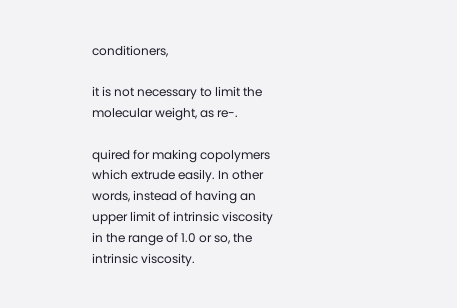conditioners,

it is not necessary to limit the molecular weight, as re-.

quired for making copolymers which extrude easily. In other words, instead of having an upper limit of intrinsic viscosity in the range of 1.0 or so, the intrinsic viscosity.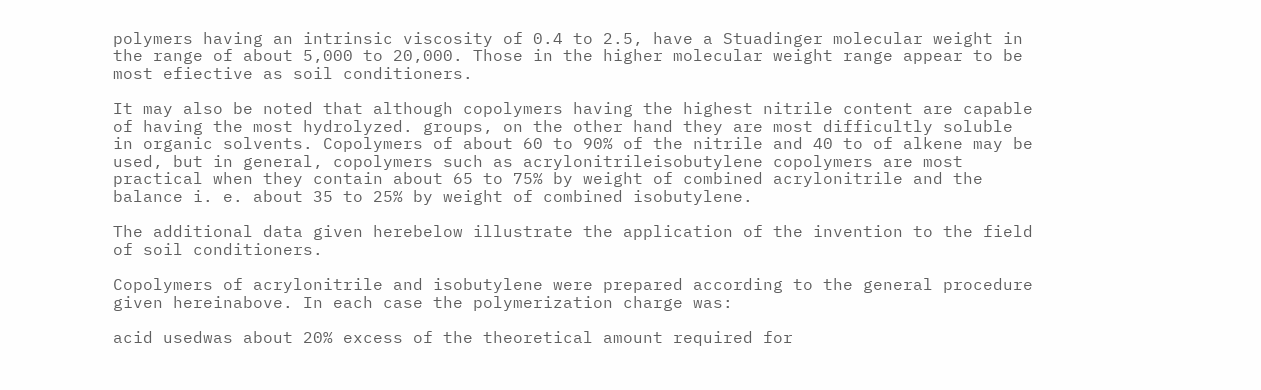polymers having an intrinsic viscosity of 0.4 to 2.5, have a Stuadinger molecular weight in the range of about 5,000 to 20,000. Those in the higher molecular weight range appear to be most efiective as soil conditioners.

It may also be noted that although copolymers having the highest nitrile content are capable of having the most hydrolyzed. groups, on the other hand they are most difficultly soluble in organic solvents. Copolymers of about 60 to 90% of the nitrile and 40 to of alkene may be used, but in general, copolymers such as acrylonitrileisobutylene copolymers are most practical when they contain about 65 to 75% by weight of combined acrylonitrile and the balance i. e. about 35 to 25% by weight of combined isobutylene.

The additional data given herebelow illustrate the application of the invention to the field of soil conditioners.

Copolymers of acrylonitrile and isobutylene were prepared according to the general procedure given hereinabove. In each case the polymerization charge was:

acid usedwas about 20% excess of the theoretical amount required for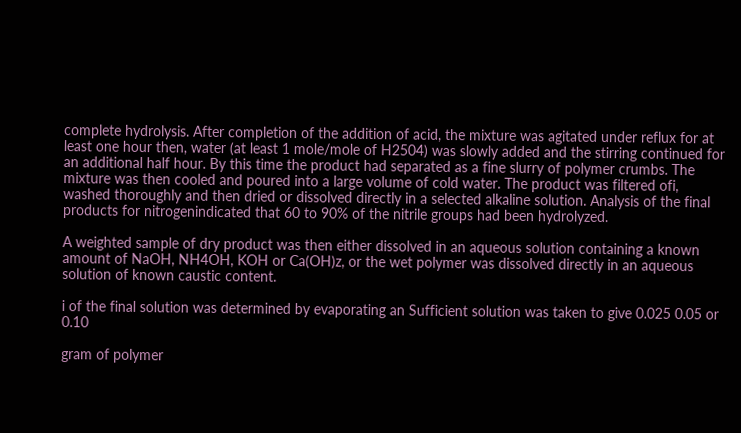complete hydrolysis. After completion of the addition of acid, the mixture was agitated under reflux for at least one hour then, water (at least 1 mole/mole of H2504) was slowly added and the stirring continued for an additional half hour. By this time the product had separated as a fine slurry of polymer crumbs. The mixture was then cooled and poured into a large volume of cold water. The product was filtered ofi, washed thoroughly and then dried or dissolved directly in a selected alkaline solution. Analysis of the final products for nitrogenindicated that 60 to 90% of the nitrile groups had been hydrolyzed.

A weighted sample of dry product was then either dissolved in an aqueous solution containing a known amount of NaOH, NH4OH, KOH or Ca(OH)z, or the wet polymer was dissolved directly in an aqueous solution of known caustic content.

i of the final solution was determined by evaporating an Sufficient solution was taken to give 0.025 0.05 or 0.10

gram of polymer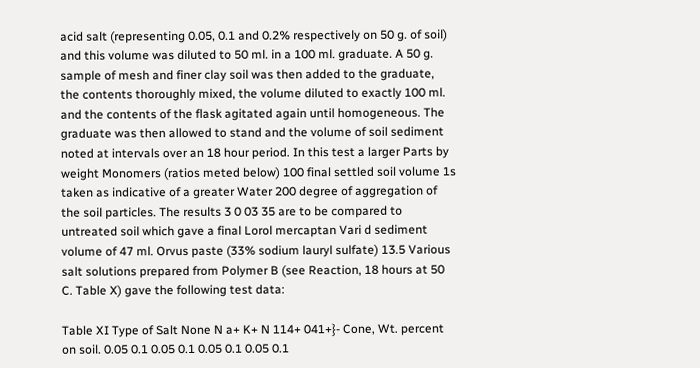acid salt (representing 0.05, 0.1 and 0.2% respectively on 50 g. of soil) and this volume was diluted to 50 ml. in a 100 ml. graduate. A 50 g. sample of mesh and finer clay soil was then added to the graduate, the contents thoroughly mixed, the volume diluted to exactly 100 ml. and the contents of the flask agitated again until homogeneous. The graduate was then allowed to stand and the volume of soil sediment noted at intervals over an 18 hour period. In this test a larger Parts by weight Monomers (ratios meted below) 100 final settled soil volume 1s taken as indicative of a greater Water 200 degree of aggregation of the soil particles. The results 3 0 03 35 are to be compared to untreated soil which gave a final Lorol mercaptan Vari d sediment volume of 47 ml. Orvus paste (33% sodium lauryl sulfate) 13.5 Various salt solutions prepared from Polymer B (see Reaction, 18 hours at 50 C. Table X) gave the following test data:

Table XI Type of Salt None N a+ K+ N 114+ 041+}- Cone, Wt. percent on soil. 0.05 0.1 0.05 0.1 0.05 0.1 0.05 0.1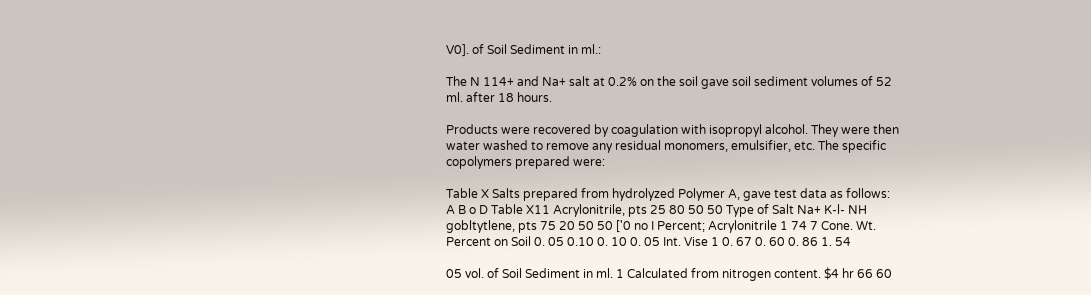V0]. of Soil Sediment in ml.:

The N 114+ and Na+ salt at 0.2% on the soil gave soil sediment volumes of 52 ml. after 18 hours.

Products were recovered by coagulation with isopropyl alcohol. They were then water washed to remove any residual monomers, emulsifier, etc. The specific copolymers prepared were:

Table X Salts prepared from hydrolyzed Polymer A, gave test data as follows: A B o D Table X11 Acrylonitrile, pts 25 80 50 50 Type of Salt Na+ K-l- NH gobltytlene, pts 75 20 50 50 ['0 no I Percent; Acrylonitrile 1 74 7 Cone. Wt. Percent on Soil 0. 05 0.10 0. 10 0. 05 Int. Vise 1 0. 67 0. 60 0. 86 1. 54

05 vol. of Soil Sediment in ml. 1 Calculated from nitrogen content. $4 hr 66 60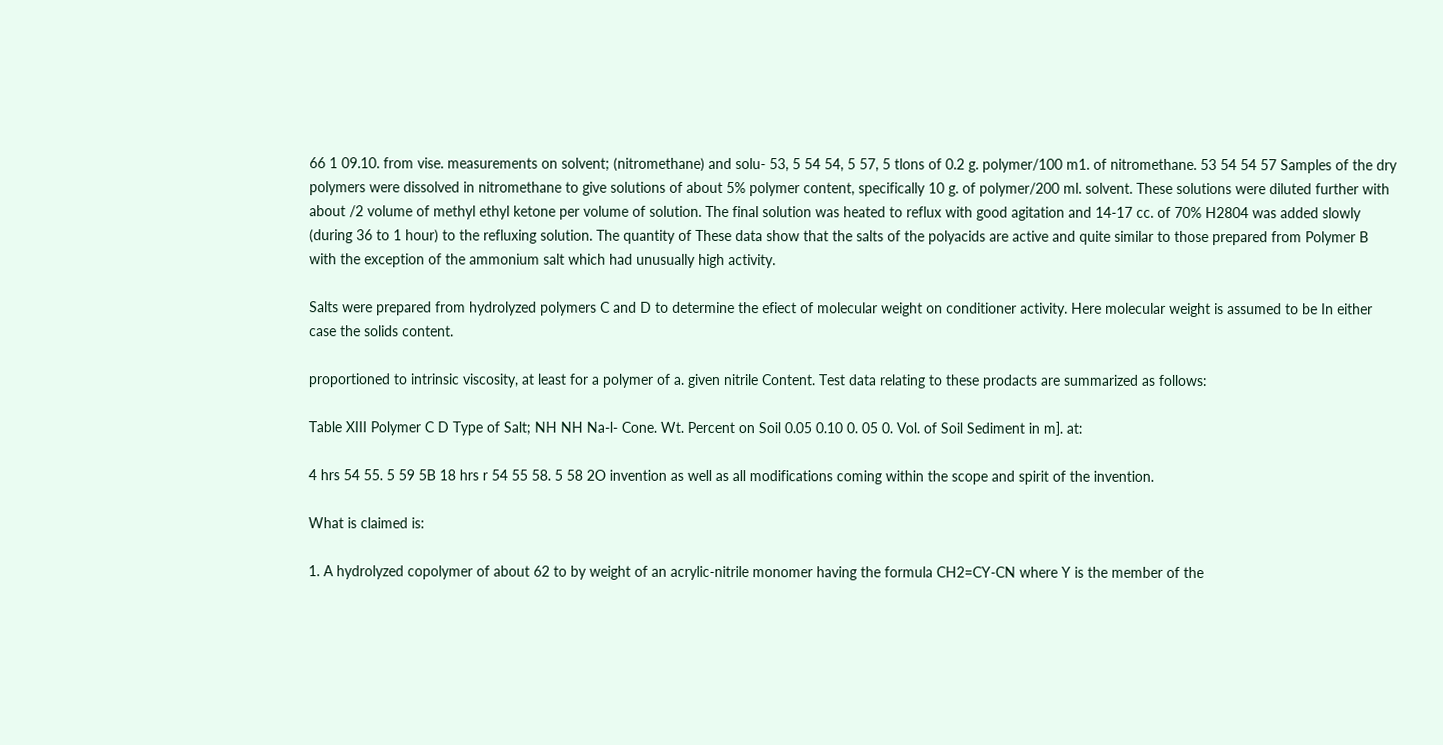66 1 09.10. from vise. measurements on solvent; (nitromethane) and solu- 53, 5 54 54, 5 57, 5 tlons of 0.2 g. polymer/100 m1. of nitromethane. 53 54 54 57 Samples of the dry polymers were dissolved in nitromethane to give solutions of about 5% polymer content, specifically 10 g. of polymer/200 ml. solvent. These solutions were diluted further with about /2 volume of methyl ethyl ketone per volume of solution. The final solution was heated to reflux with good agitation and 14-17 cc. of 70% H2804 was added slowly (during 36 to 1 hour) to the refluxing solution. The quantity of These data show that the salts of the polyacids are active and quite similar to those prepared from Polymer B with the exception of the ammonium salt which had unusually high activity.

Salts were prepared from hydrolyzed polymers C and D to determine the efiect of molecular weight on conditioner activity. Here molecular weight is assumed to be In either case the solids content.

proportioned to intrinsic viscosity, at least for a polymer of a. given nitrile Content. Test data relating to these prodacts are summarized as follows:

Table XIII Polymer C D Type of Salt; NH NH Na-l- Cone. Wt. Percent on Soil 0.05 0.10 0. 05 0. Vol. of Soil Sediment in m]. at:

4 hrs 54 55. 5 59 5B 18 hrs r 54 55 58. 5 58 2O invention as well as all modifications coming within the scope and spirit of the invention.

What is claimed is:

1. A hydrolyzed copolymer of about 62 to by weight of an acrylic-nitrile monomer having the formula CH2=CY-CN where Y is the member of the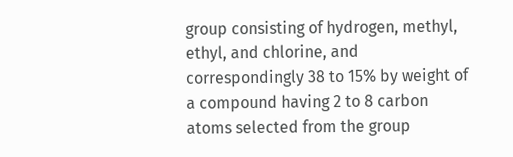group consisting of hydrogen, methyl, ethyl, and chlorine, and correspondingly 38 to 15% by weight of a compound having 2 to 8 carbon atoms selected from the group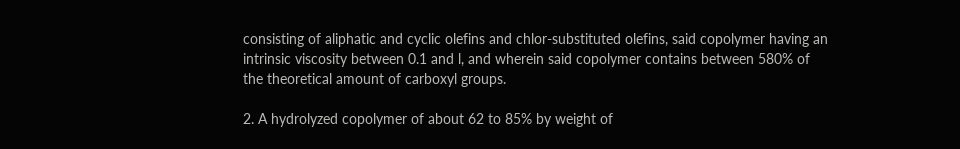consisting of aliphatic and cyclic olefins and chlor-substituted olefins, said copolymer having an intrinsic viscosity between 0.1 and l, and wherein said copolymer contains between 580% of the theoretical amount of carboxyl groups.

2. A hydrolyzed copolymer of about 62 to 85% by weight of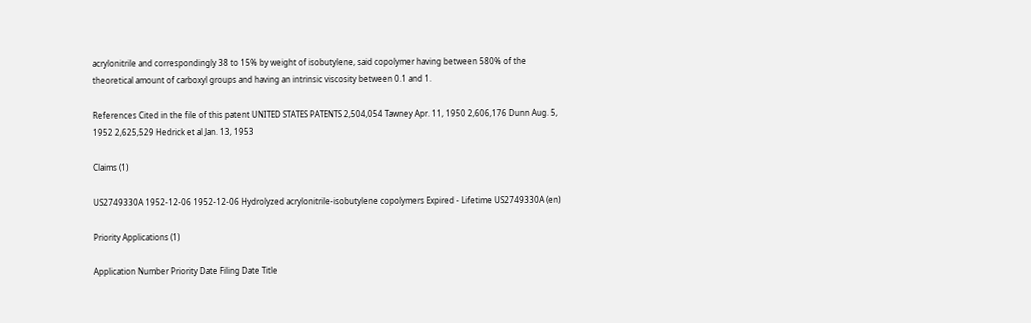acrylonitrile and correspondingly 38 to 15% by weight of isobutylene, said copolymer having between 580% of the theoretical amount of carboxyl groups and having an intrinsic viscosity between 0.1 and 1.

References Cited in the file of this patent UNITED STATES PATENTS 2,504,054 Tawney Apr. 11, 1950 2,606,176 Dunn Aug. 5, 1952 2,625,529 Hedrick et al Jan. 13, 1953

Claims (1)

US2749330A 1952-12-06 1952-12-06 Hydrolyzed acrylonitrile-isobutylene copolymers Expired - Lifetime US2749330A (en)

Priority Applications (1)

Application Number Priority Date Filing Date Title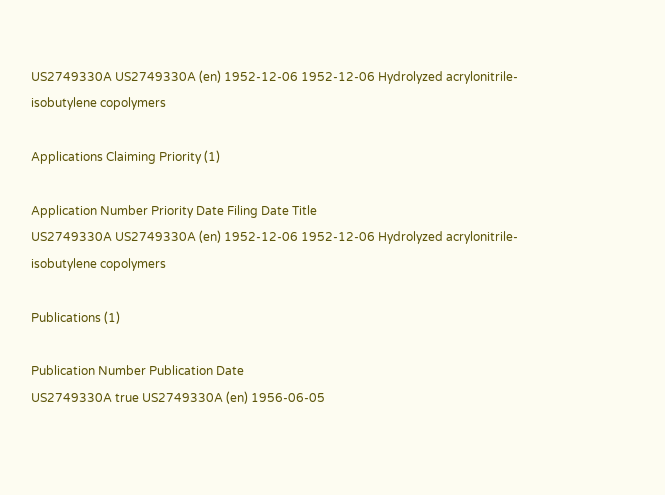US2749330A US2749330A (en) 1952-12-06 1952-12-06 Hydrolyzed acrylonitrile-isobutylene copolymers

Applications Claiming Priority (1)

Application Number Priority Date Filing Date Title
US2749330A US2749330A (en) 1952-12-06 1952-12-06 Hydrolyzed acrylonitrile-isobutylene copolymers

Publications (1)

Publication Number Publication Date
US2749330A true US2749330A (en) 1956-06-05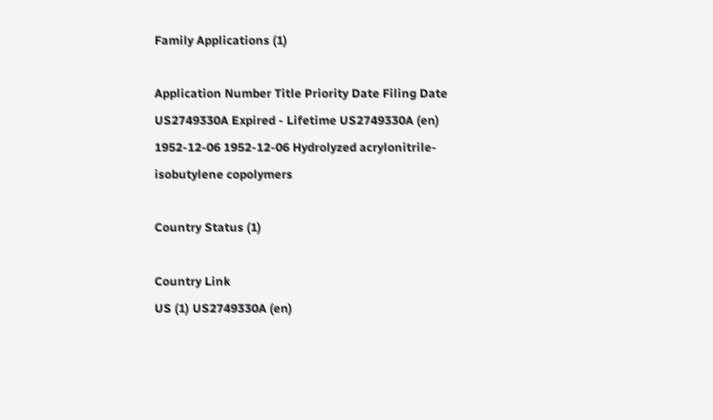Family Applications (1)

Application Number Title Priority Date Filing Date
US2749330A Expired - Lifetime US2749330A (en) 1952-12-06 1952-12-06 Hydrolyzed acrylonitrile-isobutylene copolymers

Country Status (1)

Country Link
US (1) US2749330A (en)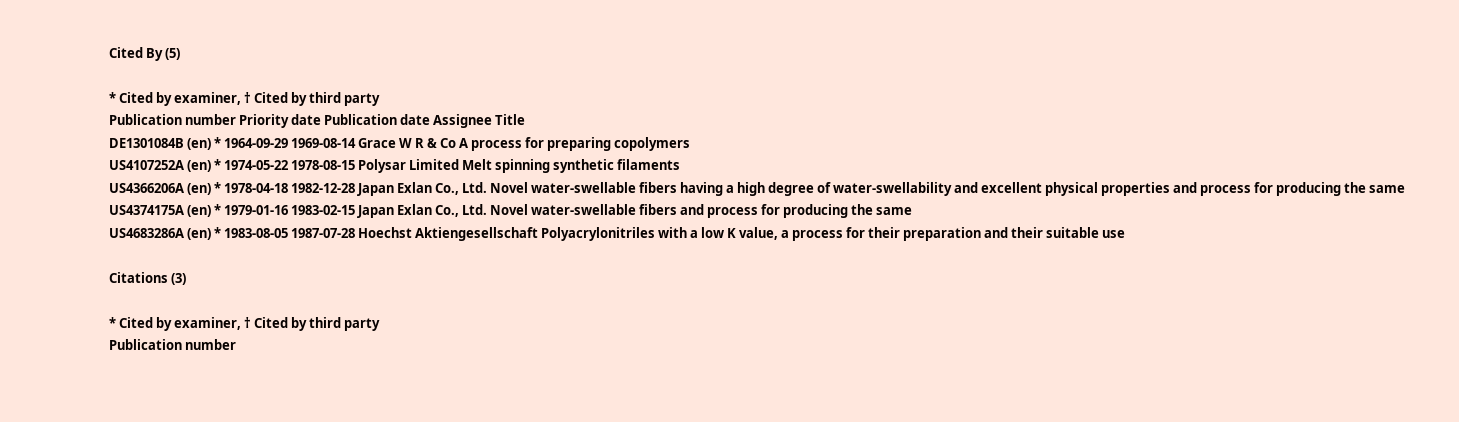Cited By (5)

* Cited by examiner, † Cited by third party
Publication number Priority date Publication date Assignee Title
DE1301084B (en) * 1964-09-29 1969-08-14 Grace W R & Co A process for preparing copolymers
US4107252A (en) * 1974-05-22 1978-08-15 Polysar Limited Melt spinning synthetic filaments
US4366206A (en) * 1978-04-18 1982-12-28 Japan Exlan Co., Ltd. Novel water-swellable fibers having a high degree of water-swellability and excellent physical properties and process for producing the same
US4374175A (en) * 1979-01-16 1983-02-15 Japan Exlan Co., Ltd. Novel water-swellable fibers and process for producing the same
US4683286A (en) * 1983-08-05 1987-07-28 Hoechst Aktiengesellschaft Polyacrylonitriles with a low K value, a process for their preparation and their suitable use

Citations (3)

* Cited by examiner, † Cited by third party
Publication number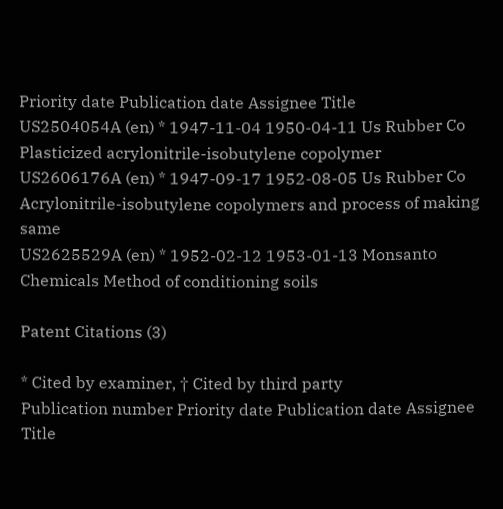Priority date Publication date Assignee Title
US2504054A (en) * 1947-11-04 1950-04-11 Us Rubber Co Plasticized acrylonitrile-isobutylene copolymer
US2606176A (en) * 1947-09-17 1952-08-05 Us Rubber Co Acrylonitrile-isobutylene copolymers and process of making same
US2625529A (en) * 1952-02-12 1953-01-13 Monsanto Chemicals Method of conditioning soils

Patent Citations (3)

* Cited by examiner, † Cited by third party
Publication number Priority date Publication date Assignee Title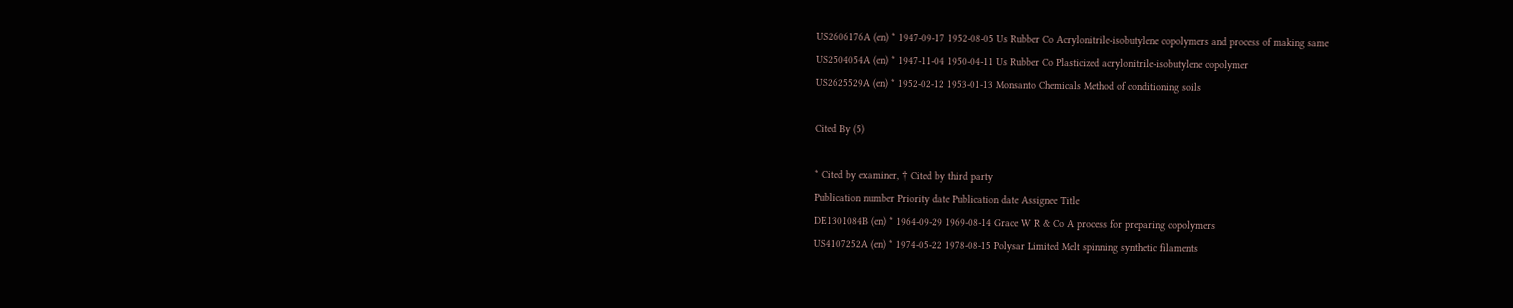US2606176A (en) * 1947-09-17 1952-08-05 Us Rubber Co Acrylonitrile-isobutylene copolymers and process of making same
US2504054A (en) * 1947-11-04 1950-04-11 Us Rubber Co Plasticized acrylonitrile-isobutylene copolymer
US2625529A (en) * 1952-02-12 1953-01-13 Monsanto Chemicals Method of conditioning soils

Cited By (5)

* Cited by examiner, † Cited by third party
Publication number Priority date Publication date Assignee Title
DE1301084B (en) * 1964-09-29 1969-08-14 Grace W R & Co A process for preparing copolymers
US4107252A (en) * 1974-05-22 1978-08-15 Polysar Limited Melt spinning synthetic filaments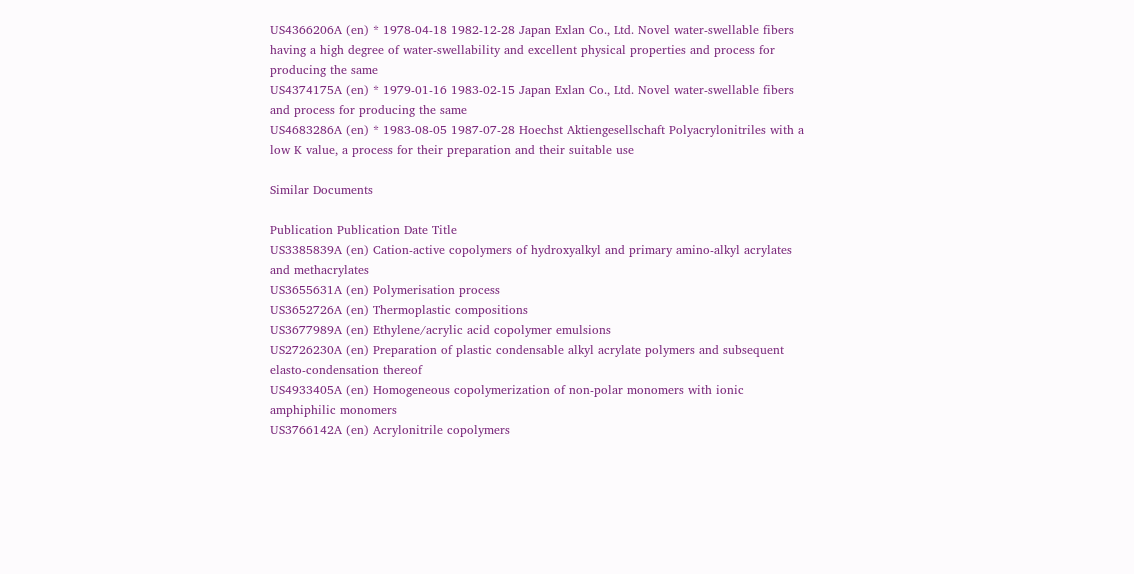US4366206A (en) * 1978-04-18 1982-12-28 Japan Exlan Co., Ltd. Novel water-swellable fibers having a high degree of water-swellability and excellent physical properties and process for producing the same
US4374175A (en) * 1979-01-16 1983-02-15 Japan Exlan Co., Ltd. Novel water-swellable fibers and process for producing the same
US4683286A (en) * 1983-08-05 1987-07-28 Hoechst Aktiengesellschaft Polyacrylonitriles with a low K value, a process for their preparation and their suitable use

Similar Documents

Publication Publication Date Title
US3385839A (en) Cation-active copolymers of hydroxyalkyl and primary amino-alkyl acrylates and methacrylates
US3655631A (en) Polymerisation process
US3652726A (en) Thermoplastic compositions
US3677989A (en) Ethylene/acrylic acid copolymer emulsions
US2726230A (en) Preparation of plastic condensable alkyl acrylate polymers and subsequent elasto-condensation thereof
US4933405A (en) Homogeneous copolymerization of non-polar monomers with ionic amphiphilic monomers
US3766142A (en) Acrylonitrile copolymers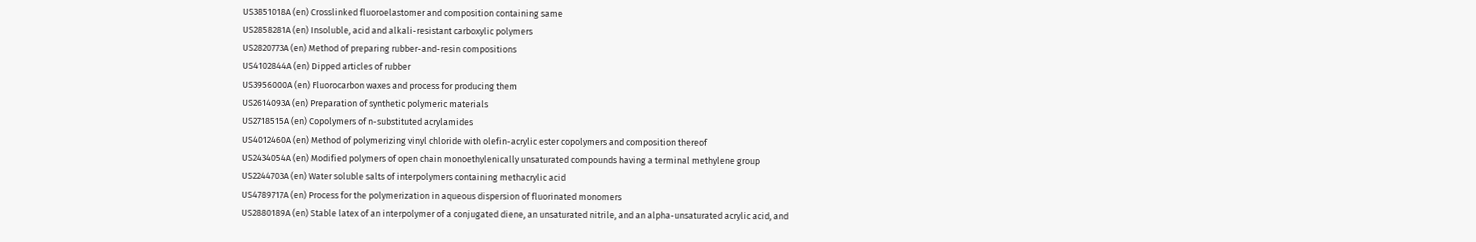US3851018A (en) Crosslinked fluoroelastomer and composition containing same
US2858281A (en) Insoluble, acid and alkali-resistant carboxylic polymers
US2820773A (en) Method of preparing rubber-and-resin compositions
US4102844A (en) Dipped articles of rubber
US3956000A (en) Fluorocarbon waxes and process for producing them
US2614093A (en) Preparation of synthetic polymeric materials
US2718515A (en) Copolymers of n-substituted acrylamides
US4012460A (en) Method of polymerizing vinyl chloride with olefin-acrylic ester copolymers and composition thereof
US2434054A (en) Modified polymers of open chain monoethylenically unsaturated compounds having a terminal methylene group
US2244703A (en) Water soluble salts of interpolymers containing methacrylic acid
US4789717A (en) Process for the polymerization in aqueous dispersion of fluorinated monomers
US2880189A (en) Stable latex of an interpolymer of a conjugated diene, an unsaturated nitrile, and an alpha-unsaturated acrylic acid, and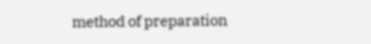method of preparation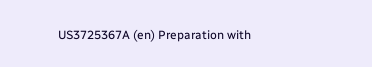US3725367A (en) Preparation with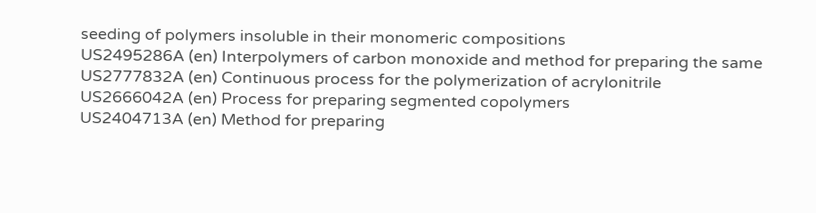seeding of polymers insoluble in their monomeric compositions
US2495286A (en) Interpolymers of carbon monoxide and method for preparing the same
US2777832A (en) Continuous process for the polymerization of acrylonitrile
US2666042A (en) Process for preparing segmented copolymers
US2404713A (en) Method for preparing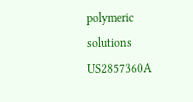polymeric solutions
US2857360A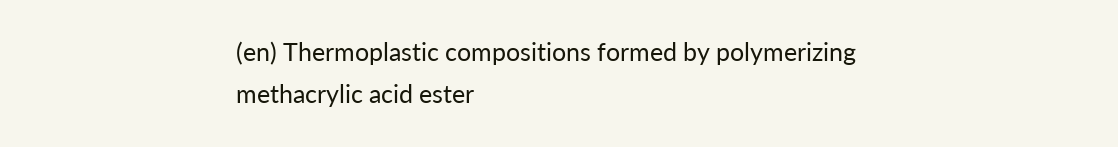(en) Thermoplastic compositions formed by polymerizing methacrylic acid ester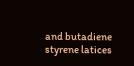and butadiene styrene latices